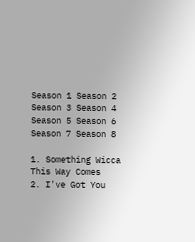Season 1 Season 2 Season 3 Season 4 Season 5 Season 6 Season 7 Season 8

1. Something Wicca This Way Comes
2. I've Got You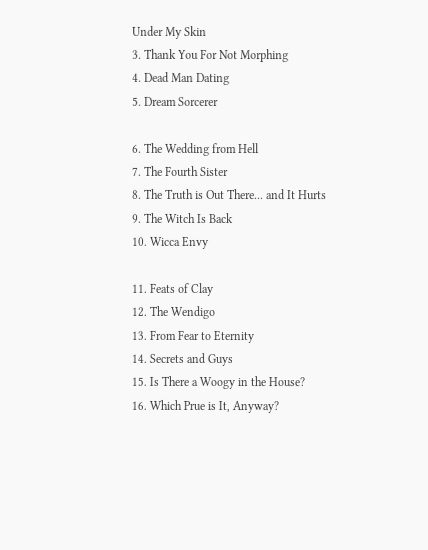Under My Skin
3. Thank You For Not Morphing
4. Dead Man Dating
5. Dream Sorcerer

6. The Wedding from Hell
7. The Fourth Sister
8. The Truth is Out There... and It Hurts
9. The Witch Is Back
10. Wicca Envy

11. Feats of Clay
12. The Wendigo
13. From Fear to Eternity
14. Secrets and Guys
15. Is There a Woogy in the House?
16. Which Prue is It, Anyway?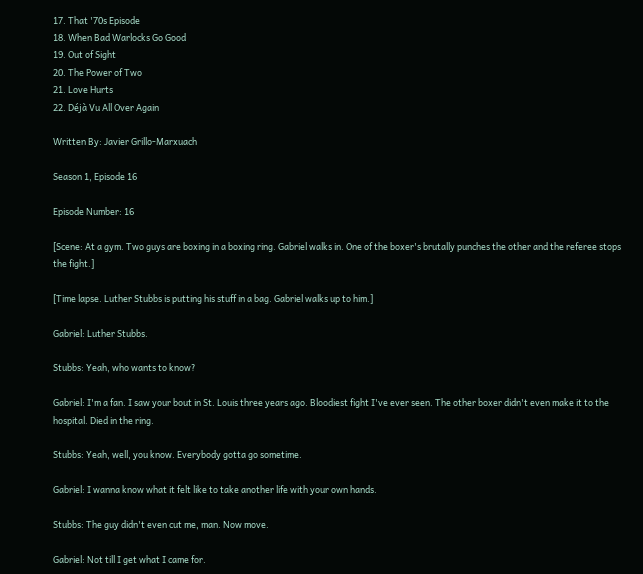17. That '70s Episode
18. When Bad Warlocks Go Good
19. Out of Sight
20. The Power of Two
21. Love Hurts
22. Déjà Vu All Over Again

Written By: Javier Grillo-Marxuach

Season 1, Episode 16

Episode Number: 16

[Scene: At a gym. Two guys are boxing in a boxing ring. Gabriel walks in. One of the boxer's brutally punches the other and the referee stops the fight.]

[Time lapse. Luther Stubbs is putting his stuff in a bag. Gabriel walks up to him.]

Gabriel: Luther Stubbs.

Stubbs: Yeah, who wants to know?

Gabriel: I'm a fan. I saw your bout in St. Louis three years ago. Bloodiest fight I've ever seen. The other boxer didn't even make it to the hospital. Died in the ring.

Stubbs: Yeah, well, you know. Everybody gotta go sometime.

Gabriel: I wanna know what it felt like to take another life with your own hands.

Stubbs: The guy didn't even cut me, man. Now move.

Gabriel: Not till I get what I came for.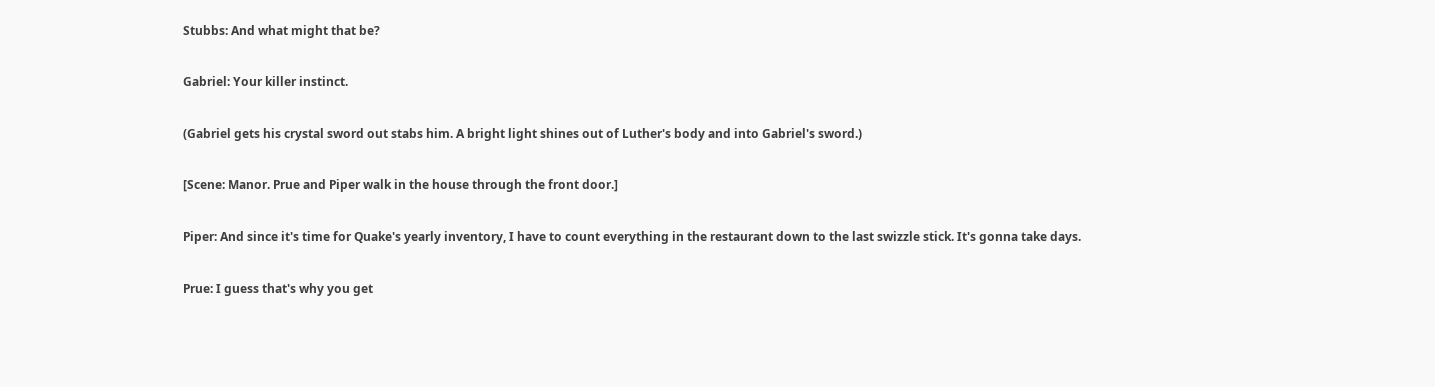Stubbs: And what might that be?

Gabriel: Your killer instinct.

(Gabriel gets his crystal sword out stabs him. A bright light shines out of Luther's body and into Gabriel's sword.)

[Scene: Manor. Prue and Piper walk in the house through the front door.]

Piper: And since it's time for Quake's yearly inventory, I have to count everything in the restaurant down to the last swizzle stick. It's gonna take days.

Prue: I guess that's why you get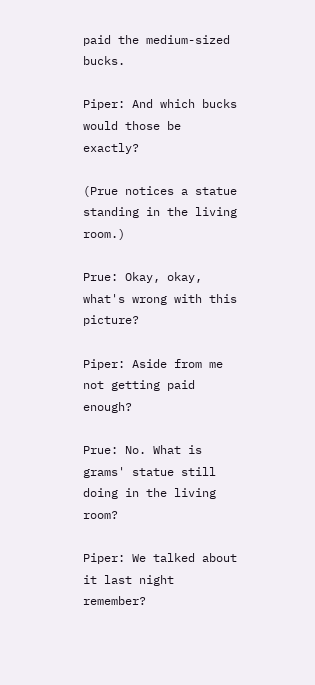paid the medium-sized bucks.

Piper: And which bucks would those be exactly?

(Prue notices a statue standing in the living room.)

Prue: Okay, okay, what's wrong with this picture?

Piper: Aside from me not getting paid enough?

Prue: No. What is grams' statue still doing in the living room?

Piper: We talked about it last night remember?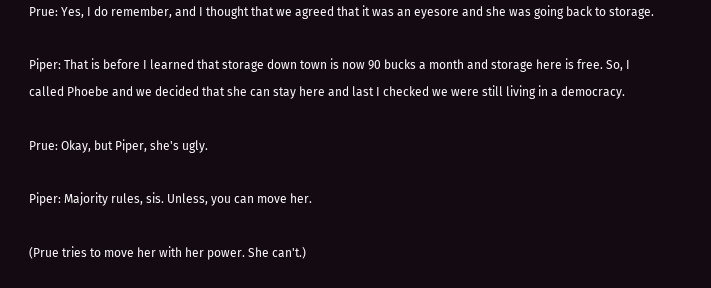Prue: Yes, I do remember, and I thought that we agreed that it was an eyesore and she was going back to storage.

Piper: That is before I learned that storage down town is now 90 bucks a month and storage here is free. So, I called Phoebe and we decided that she can stay here and last I checked we were still living in a democracy.

Prue: Okay, but Piper, she's ugly.

Piper: Majority rules, sis. Unless, you can move her.

(Prue tries to move her with her power. She can't.)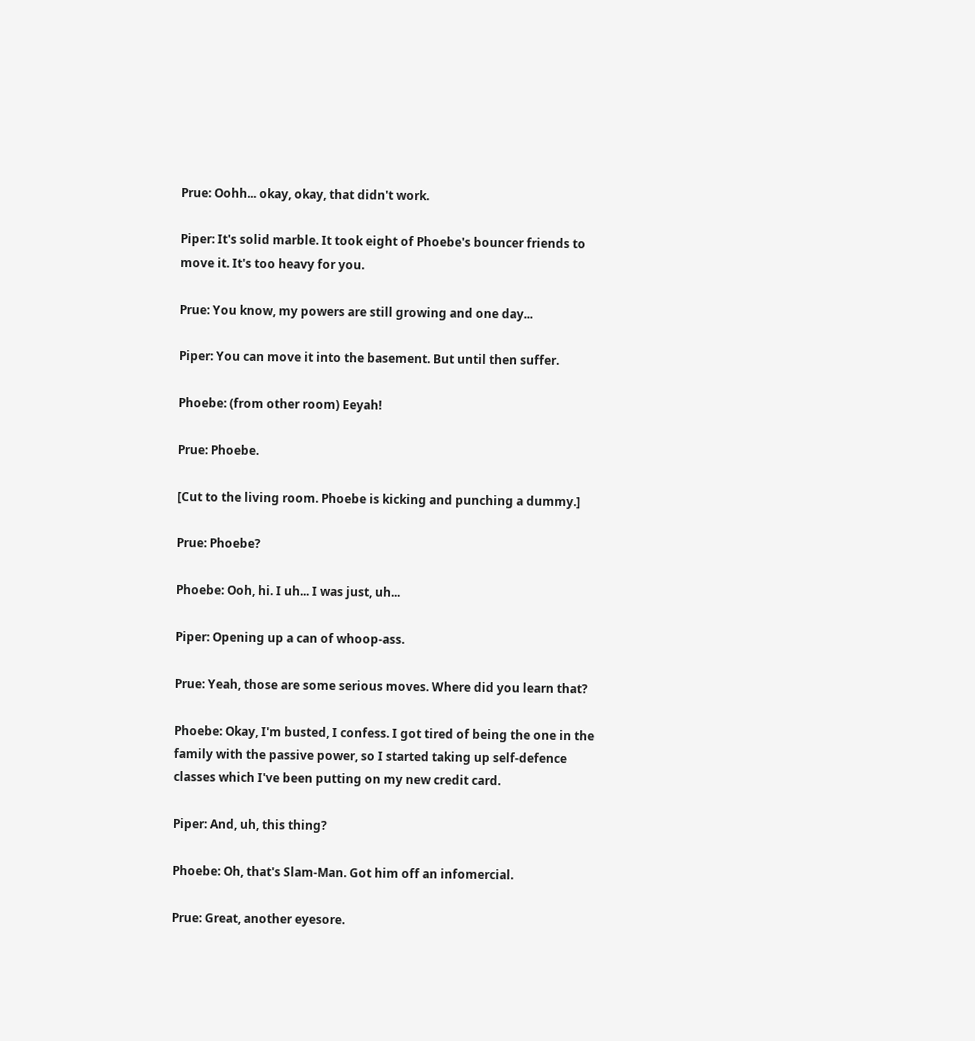Prue: Oohh... okay, okay, that didn't work.

Piper: It's solid marble. It took eight of Phoebe's bouncer friends to move it. It's too heavy for you.

Prue: You know, my powers are still growing and one day...

Piper: You can move it into the basement. But until then suffer.

Phoebe: (from other room) Eeyah!

Prue: Phoebe.

[Cut to the living room. Phoebe is kicking and punching a dummy.]

Prue: Phoebe?

Phoebe: Ooh, hi. I uh... I was just, uh...

Piper: Opening up a can of whoop-ass.

Prue: Yeah, those are some serious moves. Where did you learn that?

Phoebe: Okay, I'm busted, I confess. I got tired of being the one in the family with the passive power, so I started taking up self-defence classes which I've been putting on my new credit card.

Piper: And, uh, this thing?

Phoebe: Oh, that's Slam-Man. Got him off an infomercial.

Prue: Great, another eyesore.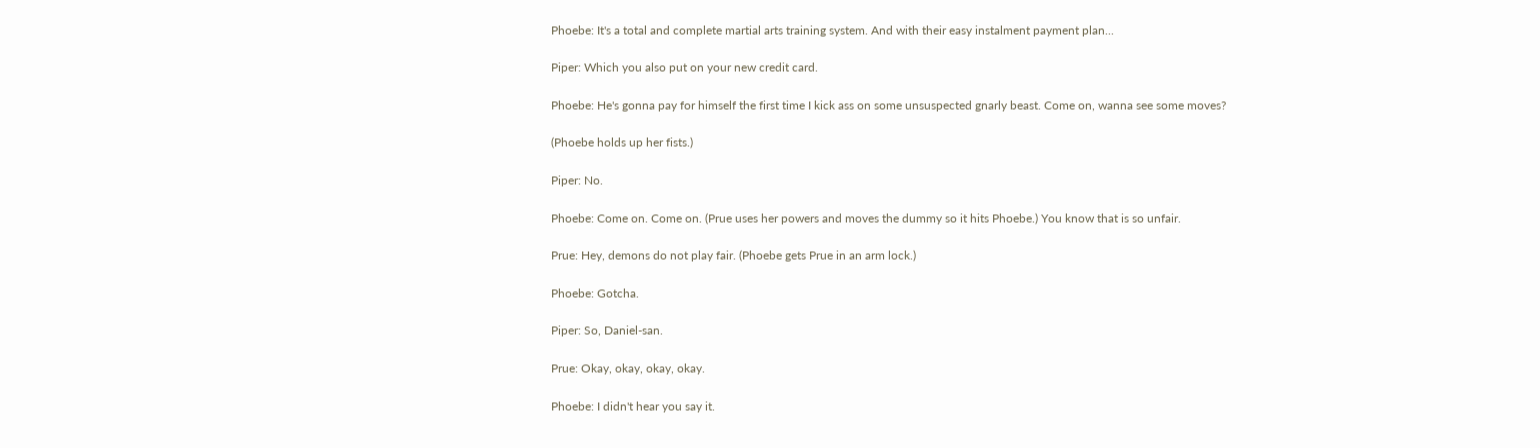Phoebe: It's a total and complete martial arts training system. And with their easy instalment payment plan...

Piper: Which you also put on your new credit card.

Phoebe: He's gonna pay for himself the first time I kick ass on some unsuspected gnarly beast. Come on, wanna see some moves?

(Phoebe holds up her fists.)

Piper: No.

Phoebe: Come on. Come on. (Prue uses her powers and moves the dummy so it hits Phoebe.) You know that is so unfair.

Prue: Hey, demons do not play fair. (Phoebe gets Prue in an arm lock.)

Phoebe: Gotcha.

Piper: So, Daniel-san.

Prue: Okay, okay, okay, okay.

Phoebe: I didn't hear you say it.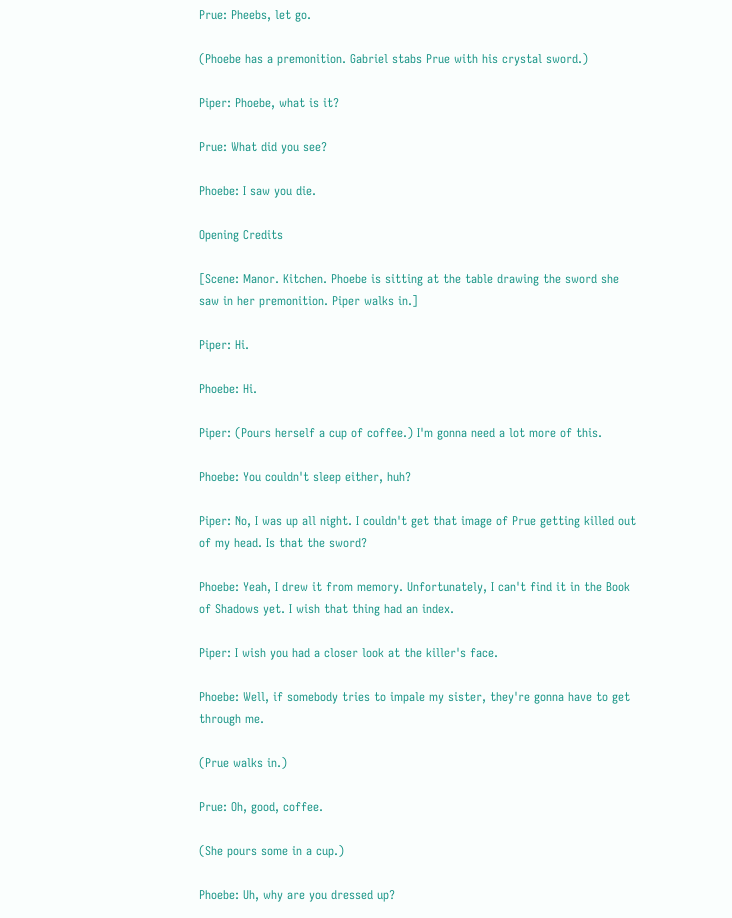Prue: Pheebs, let go.

(Phoebe has a premonition. Gabriel stabs Prue with his crystal sword.)

Piper: Phoebe, what is it?

Prue: What did you see?

Phoebe: I saw you die.

Opening Credits

[Scene: Manor. Kitchen. Phoebe is sitting at the table drawing the sword she saw in her premonition. Piper walks in.]

Piper: Hi.

Phoebe: Hi.

Piper: (Pours herself a cup of coffee.) I'm gonna need a lot more of this.

Phoebe: You couldn't sleep either, huh?

Piper: No, I was up all night. I couldn't get that image of Prue getting killed out of my head. Is that the sword?

Phoebe: Yeah, I drew it from memory. Unfortunately, I can't find it in the Book of Shadows yet. I wish that thing had an index.

Piper: I wish you had a closer look at the killer's face.

Phoebe: Well, if somebody tries to impale my sister, they're gonna have to get through me.

(Prue walks in.)

Prue: Oh, good, coffee.

(She pours some in a cup.)

Phoebe: Uh, why are you dressed up?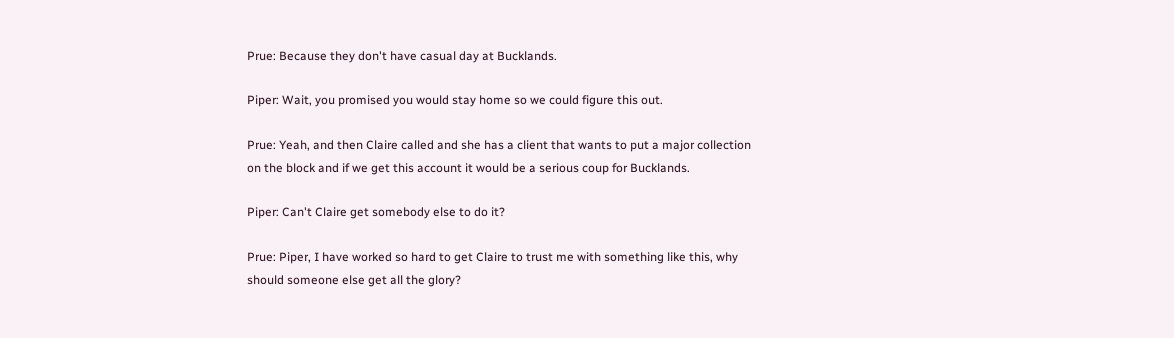Prue: Because they don't have casual day at Bucklands.

Piper: Wait, you promised you would stay home so we could figure this out.

Prue: Yeah, and then Claire called and she has a client that wants to put a major collection on the block and if we get this account it would be a serious coup for Bucklands.

Piper: Can't Claire get somebody else to do it?

Prue: Piper, I have worked so hard to get Claire to trust me with something like this, why should someone else get all the glory?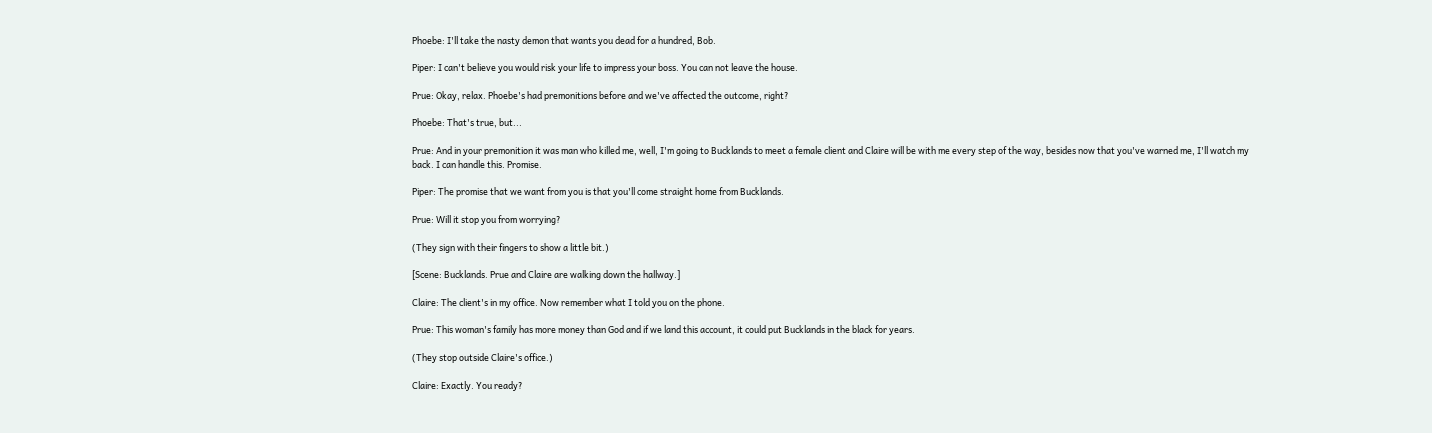Phoebe: I'll take the nasty demon that wants you dead for a hundred, Bob.

Piper: I can't believe you would risk your life to impress your boss. You can not leave the house.

Prue: Okay, relax. Phoebe's had premonitions before and we've affected the outcome, right?

Phoebe: That's true, but...

Prue: And in your premonition it was man who killed me, well, I'm going to Bucklands to meet a female client and Claire will be with me every step of the way, besides now that you've warned me, I'll watch my back. I can handle this. Promise.

Piper: The promise that we want from you is that you'll come straight home from Bucklands.

Prue: Will it stop you from worrying?

(They sign with their fingers to show a little bit.)

[Scene: Bucklands. Prue and Claire are walking down the hallway.]

Claire: The client's in my office. Now remember what I told you on the phone.

Prue: This woman's family has more money than God and if we land this account, it could put Bucklands in the black for years.

(They stop outside Claire's office.)

Claire: Exactly. You ready?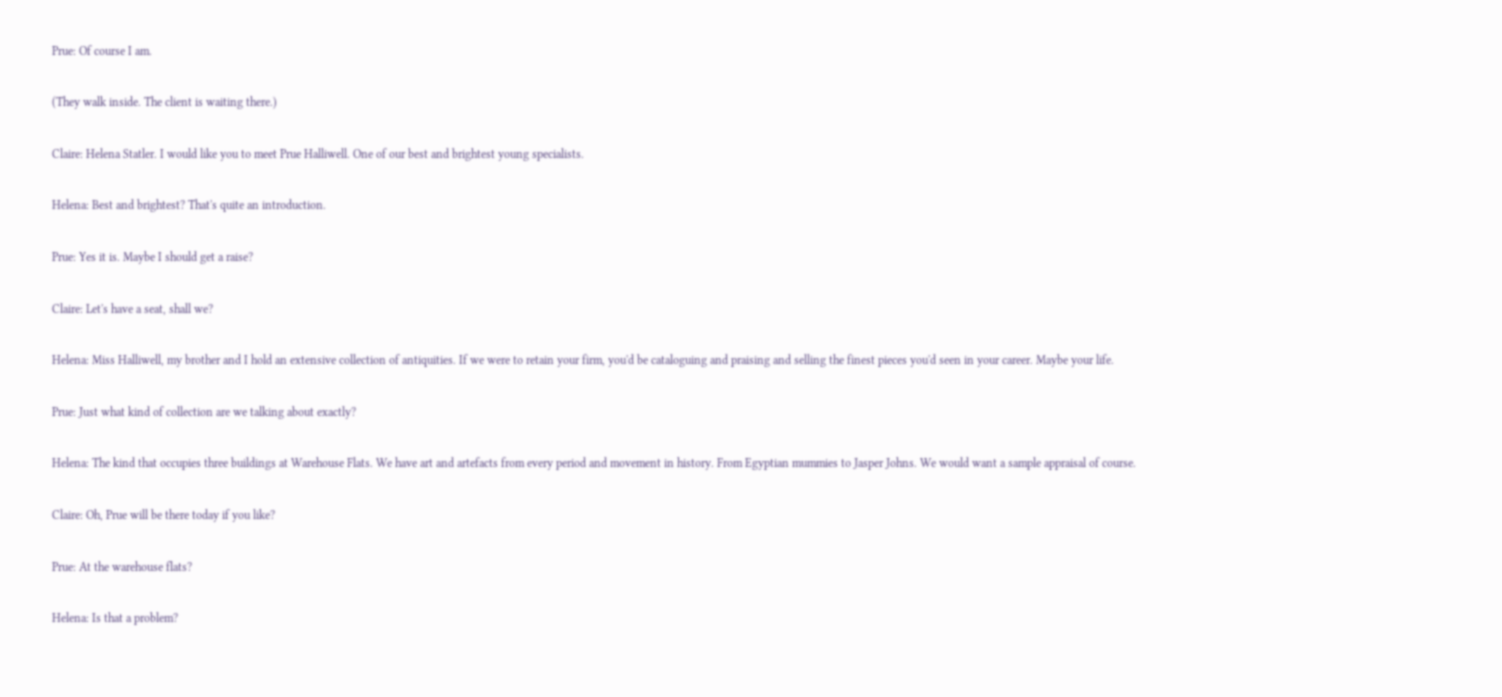Prue: Of course I am.

(They walk inside. The client is waiting there.)

Claire: Helena Statler. I would like you to meet Prue Halliwell. One of our best and brightest young specialists.

Helena: Best and brightest? That's quite an introduction.

Prue: Yes it is. Maybe I should get a raise?

Claire: Let's have a seat, shall we?

Helena: Miss Halliwell, my brother and I hold an extensive collection of antiquities. If we were to retain your firm, you'd be cataloguing and praising and selling the finest pieces you'd seen in your career. Maybe your life.

Prue: Just what kind of collection are we talking about exactly?

Helena: The kind that occupies three buildings at Warehouse Flats. We have art and artefacts from every period and movement in history. From Egyptian mummies to Jasper Johns. We would want a sample appraisal of course.

Claire: Oh, Prue will be there today if you like?

Prue: At the warehouse flats?

Helena: Is that a problem?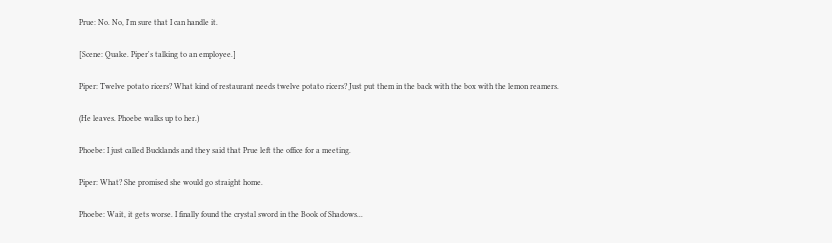Prue: No. No, I'm sure that I can handle it.

[Scene: Quake. Piper's talking to an employee.]

Piper: Twelve potato ricers? What kind of restaurant needs twelve potato ricers? Just put them in the back with the box with the lemon reamers.

(He leaves. Phoebe walks up to her.)

Phoebe: I just called Bucklands and they said that Prue left the office for a meeting.

Piper: What? She promised she would go straight home.

Phoebe: Wait, it gets worse. I finally found the crystal sword in the Book of Shadows...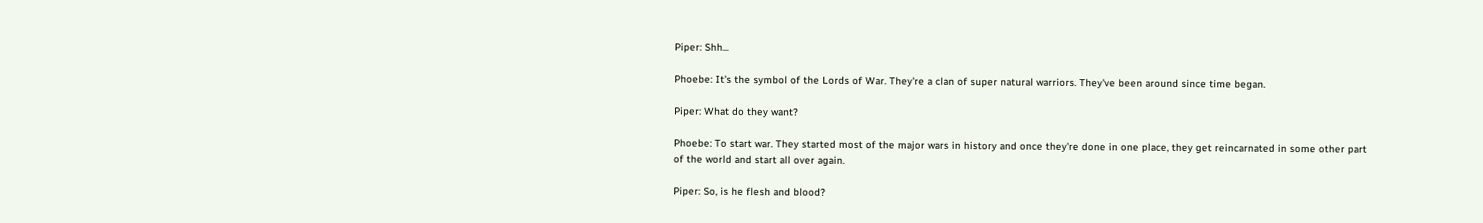Piper: Shh...

Phoebe: It's the symbol of the Lords of War. They're a clan of super natural warriors. They've been around since time began.

Piper: What do they want?

Phoebe: To start war. They started most of the major wars in history and once they're done in one place, they get reincarnated in some other part of the world and start all over again.

Piper: So, is he flesh and blood?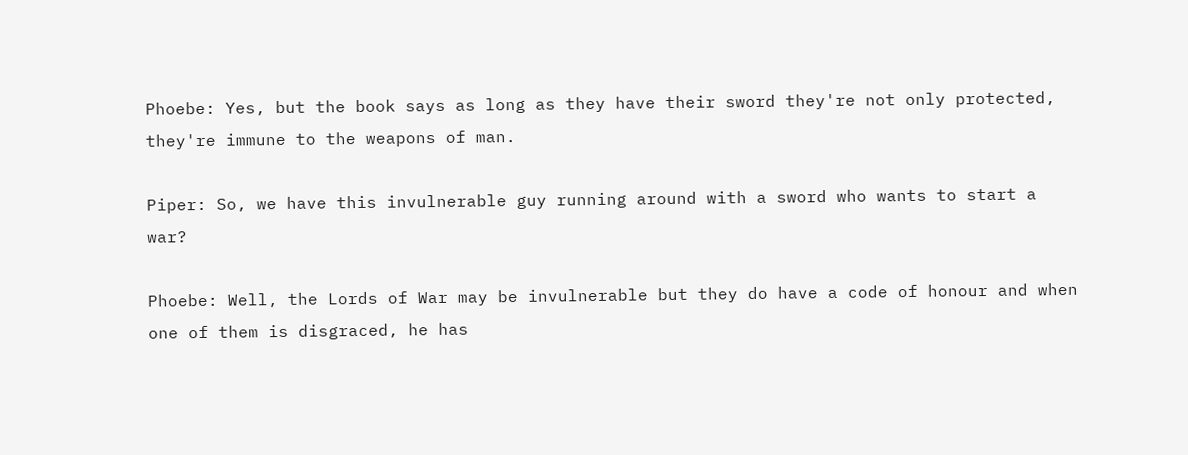Phoebe: Yes, but the book says as long as they have their sword they're not only protected, they're immune to the weapons of man.

Piper: So, we have this invulnerable guy running around with a sword who wants to start a war?

Phoebe: Well, the Lords of War may be invulnerable but they do have a code of honour and when one of them is disgraced, he has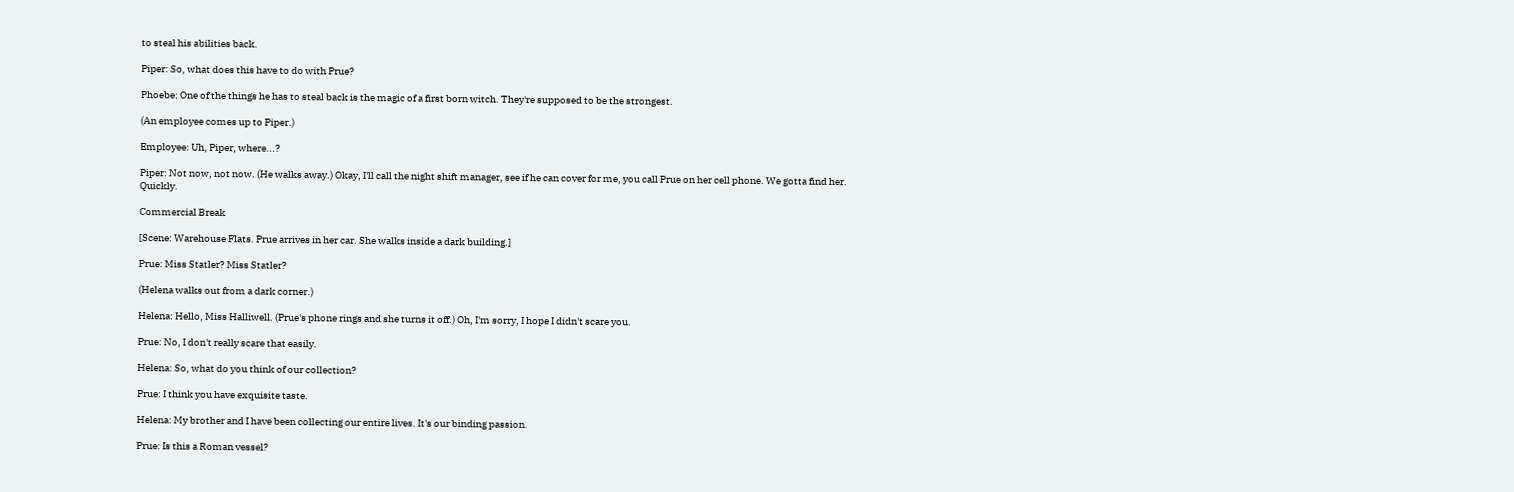to steal his abilities back.

Piper: So, what does this have to do with Prue?

Phoebe: One of the things he has to steal back is the magic of a first born witch. They're supposed to be the strongest.

(An employee comes up to Piper.)

Employee: Uh, Piper, where...?

Piper: Not now, not now. (He walks away.) Okay, I'll call the night shift manager, see if he can cover for me, you call Prue on her cell phone. We gotta find her. Quickly.

Commercial Break

[Scene: Warehouse Flats. Prue arrives in her car. She walks inside a dark building.]

Prue: Miss Statler? Miss Statler?

(Helena walks out from a dark corner.)

Helena: Hello, Miss Halliwell. (Prue's phone rings and she turns it off.) Oh, I'm sorry, I hope I didn't scare you.

Prue: No, I don't really scare that easily.

Helena: So, what do you think of our collection?

Prue: I think you have exquisite taste.

Helena: My brother and I have been collecting our entire lives. It's our binding passion.

Prue: Is this a Roman vessel?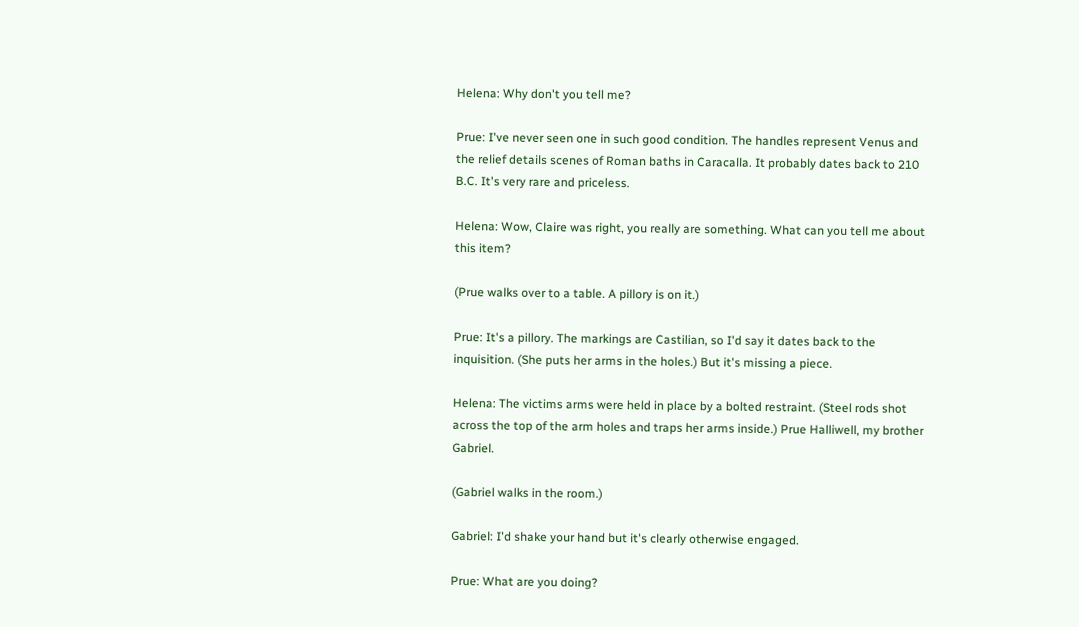Helena: Why don't you tell me?

Prue: I've never seen one in such good condition. The handles represent Venus and the relief details scenes of Roman baths in Caracalla. It probably dates back to 210 B.C. It's very rare and priceless.

Helena: Wow, Claire was right, you really are something. What can you tell me about this item?

(Prue walks over to a table. A pillory is on it.)

Prue: It's a pillory. The markings are Castilian, so I'd say it dates back to the inquisition. (She puts her arms in the holes.) But it's missing a piece.

Helena: The victims arms were held in place by a bolted restraint. (Steel rods shot across the top of the arm holes and traps her arms inside.) Prue Halliwell, my brother Gabriel.

(Gabriel walks in the room.)

Gabriel: I'd shake your hand but it's clearly otherwise engaged.

Prue: What are you doing?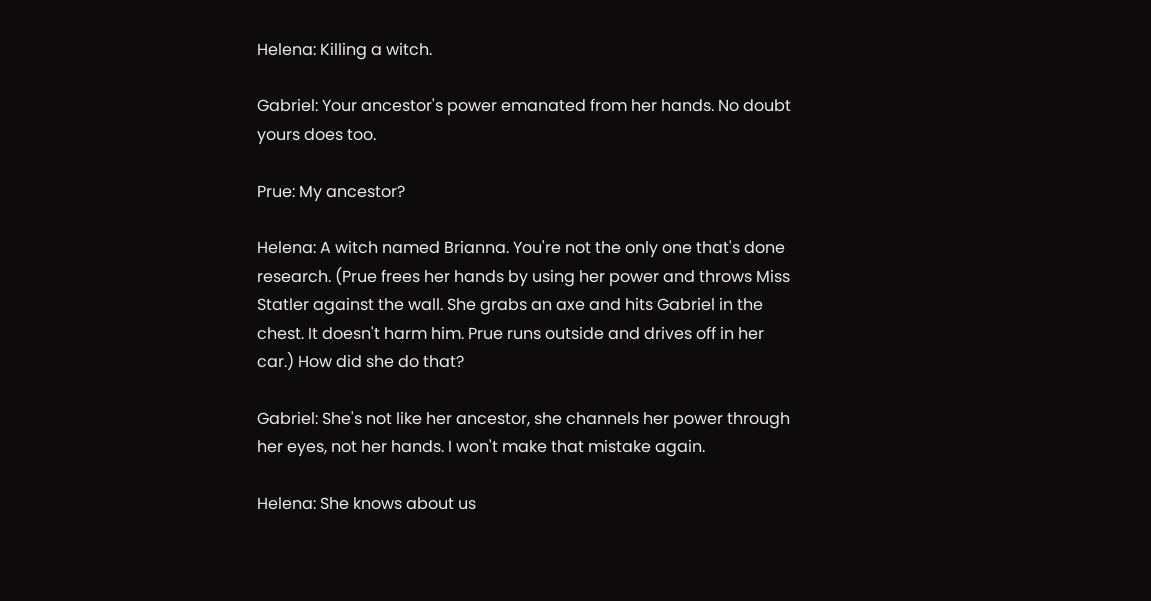Helena: Killing a witch.

Gabriel: Your ancestor's power emanated from her hands. No doubt yours does too.

Prue: My ancestor?

Helena: A witch named Brianna. You're not the only one that's done research. (Prue frees her hands by using her power and throws Miss Statler against the wall. She grabs an axe and hits Gabriel in the chest. It doesn't harm him. Prue runs outside and drives off in her car.) How did she do that?

Gabriel: She's not like her ancestor, she channels her power through her eyes, not her hands. I won't make that mistake again.

Helena: She knows about us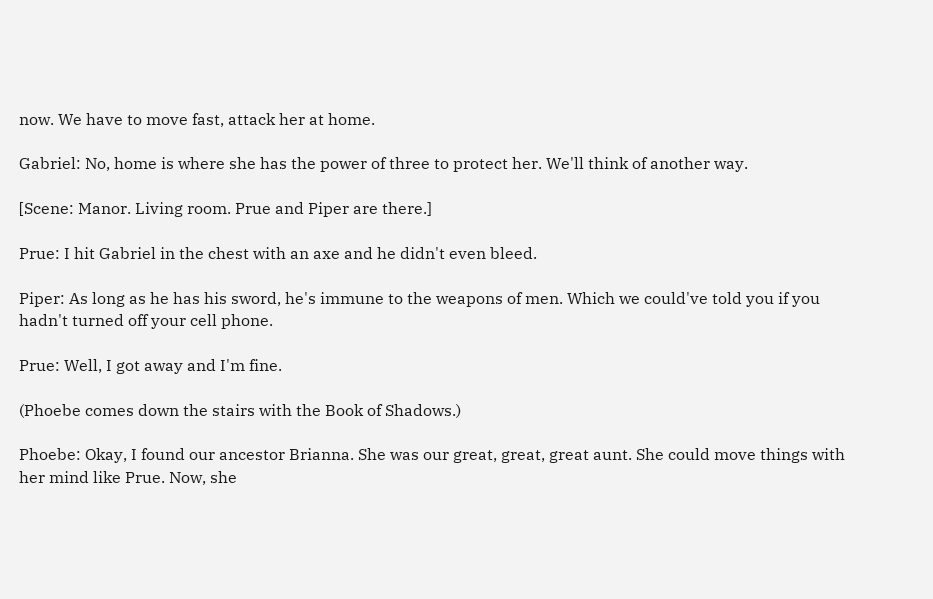now. We have to move fast, attack her at home.

Gabriel: No, home is where she has the power of three to protect her. We'll think of another way.

[Scene: Manor. Living room. Prue and Piper are there.]

Prue: I hit Gabriel in the chest with an axe and he didn't even bleed.

Piper: As long as he has his sword, he's immune to the weapons of men. Which we could've told you if you hadn't turned off your cell phone.

Prue: Well, I got away and I'm fine.

(Phoebe comes down the stairs with the Book of Shadows.)

Phoebe: Okay, I found our ancestor Brianna. She was our great, great, great aunt. She could move things with her mind like Prue. Now, she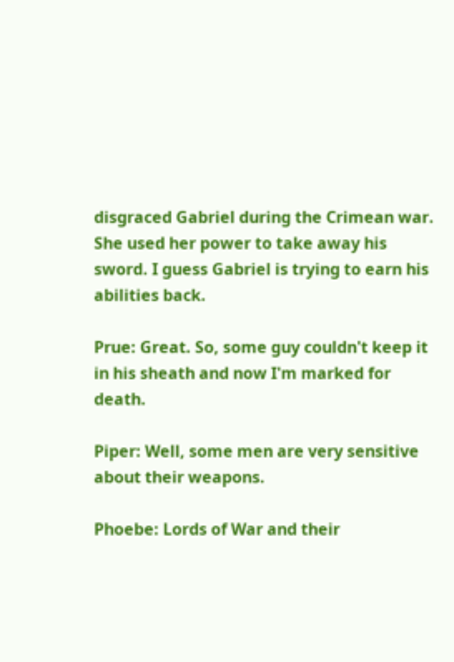disgraced Gabriel during the Crimean war. She used her power to take away his sword. I guess Gabriel is trying to earn his abilities back.

Prue: Great. So, some guy couldn't keep it in his sheath and now I'm marked for death.

Piper: Well, some men are very sensitive about their weapons.

Phoebe: Lords of War and their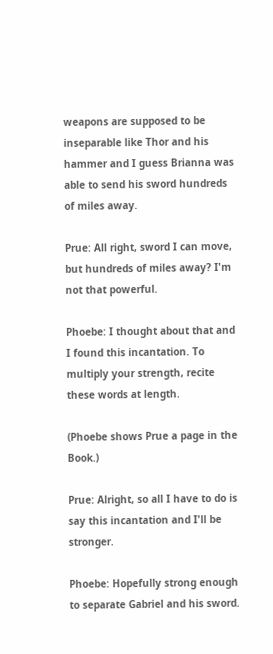weapons are supposed to be inseparable like Thor and his hammer and I guess Brianna was able to send his sword hundreds of miles away.

Prue: All right, sword I can move, but hundreds of miles away? I'm not that powerful.

Phoebe: I thought about that and I found this incantation. To multiply your strength, recite these words at length.

(Phoebe shows Prue a page in the Book.)

Prue: Alright, so all I have to do is say this incantation and I'll be stronger.

Phoebe: Hopefully strong enough to separate Gabriel and his sword.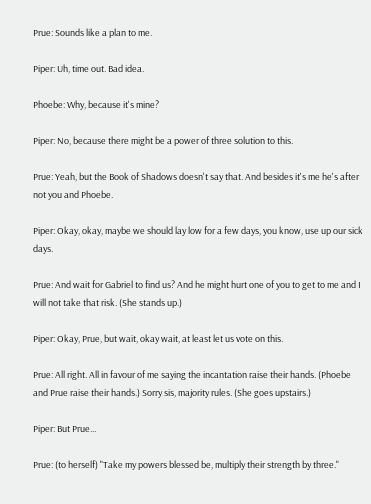Prue: Sounds like a plan to me.

Piper: Uh, time out. Bad idea.

Phoebe: Why, because it's mine?

Piper: No, because there might be a power of three solution to this.

Prue: Yeah, but the Book of Shadows doesn't say that. And besides it's me he's after not you and Phoebe.

Piper: Okay, okay, maybe we should lay low for a few days, you know, use up our sick days.

Prue: And wait for Gabriel to find us? And he might hurt one of you to get to me and I will not take that risk. (She stands up.)

Piper: Okay, Prue, but wait, okay wait, at least let us vote on this.

Prue: All right. All in favour of me saying the incantation raise their hands. (Phoebe and Prue raise their hands.) Sorry sis, majority rules. (She goes upstairs.)

Piper: But Prue...

Prue: (to herself) "Take my powers blessed be, multiply their strength by three."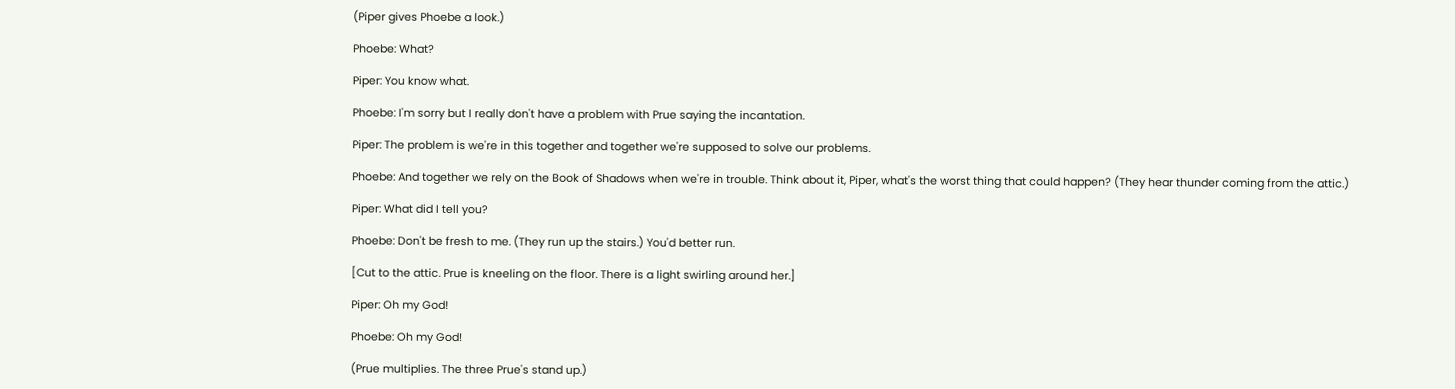(Piper gives Phoebe a look.)

Phoebe: What?

Piper: You know what.

Phoebe: I'm sorry but I really don't have a problem with Prue saying the incantation.

Piper: The problem is we're in this together and together we're supposed to solve our problems.

Phoebe: And together we rely on the Book of Shadows when we're in trouble. Think about it, Piper, what's the worst thing that could happen? (They hear thunder coming from the attic.)

Piper: What did I tell you?

Phoebe: Don't be fresh to me. (They run up the stairs.) You'd better run.

[Cut to the attic. Prue is kneeling on the floor. There is a light swirling around her.]

Piper: Oh my God!

Phoebe: Oh my God!

(Prue multiplies. The three Prue's stand up.)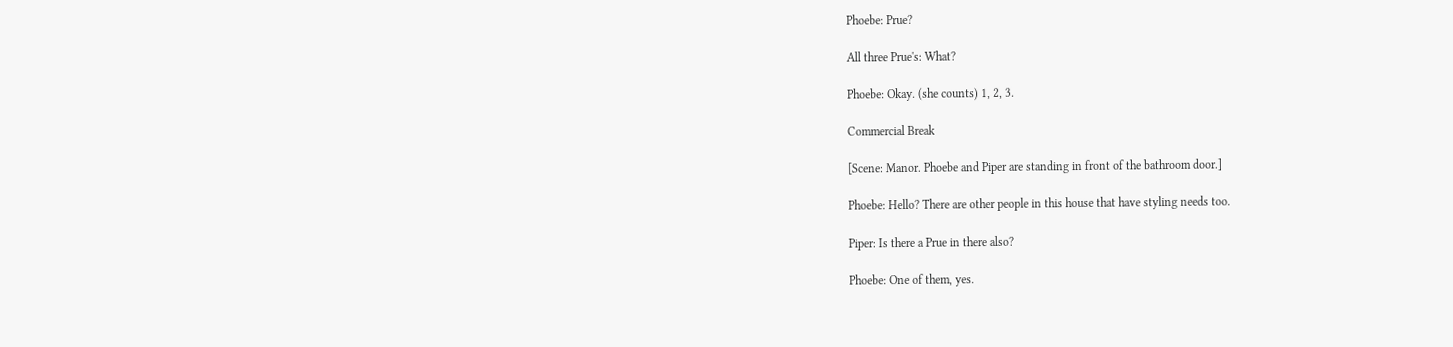Phoebe: Prue?

All three Prue's: What?

Phoebe: Okay. (she counts) 1, 2, 3.

Commercial Break

[Scene: Manor. Phoebe and Piper are standing in front of the bathroom door.]

Phoebe: Hello? There are other people in this house that have styling needs too.

Piper: Is there a Prue in there also?

Phoebe: One of them, yes.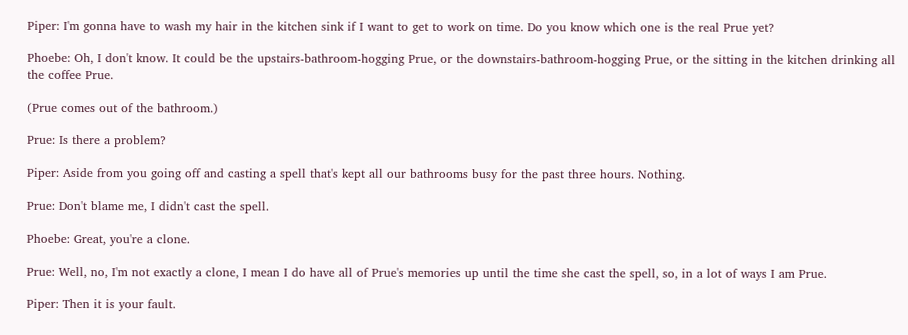Piper: I'm gonna have to wash my hair in the kitchen sink if I want to get to work on time. Do you know which one is the real Prue yet?

Phoebe: Oh, I don't know. It could be the upstairs-bathroom-hogging Prue, or the downstairs-bathroom-hogging Prue, or the sitting in the kitchen drinking all the coffee Prue.

(Prue comes out of the bathroom.)

Prue: Is there a problem?

Piper: Aside from you going off and casting a spell that's kept all our bathrooms busy for the past three hours. Nothing.

Prue: Don't blame me, I didn't cast the spell.

Phoebe: Great, you're a clone.

Prue: Well, no, I'm not exactly a clone, I mean I do have all of Prue's memories up until the time she cast the spell, so, in a lot of ways I am Prue.

Piper: Then it is your fault.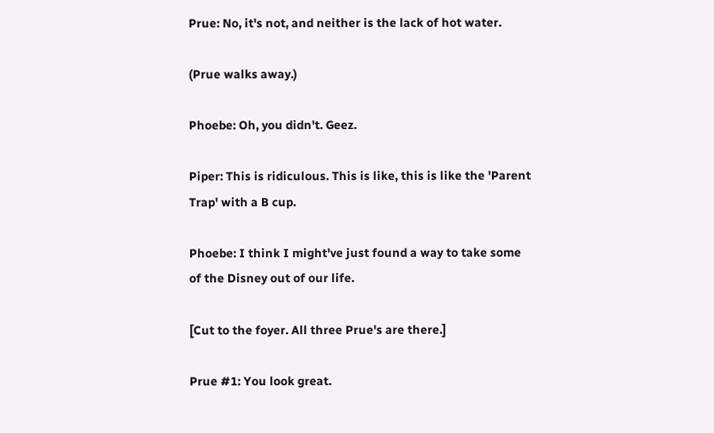Prue: No, it's not, and neither is the lack of hot water.

(Prue walks away.)

Phoebe: Oh, you didn't. Geez.

Piper: This is ridiculous. This is like, this is like the 'Parent Trap' with a B cup.

Phoebe: I think I might've just found a way to take some of the Disney out of our life.

[Cut to the foyer. All three Prue's are there.]

Prue #1: You look great.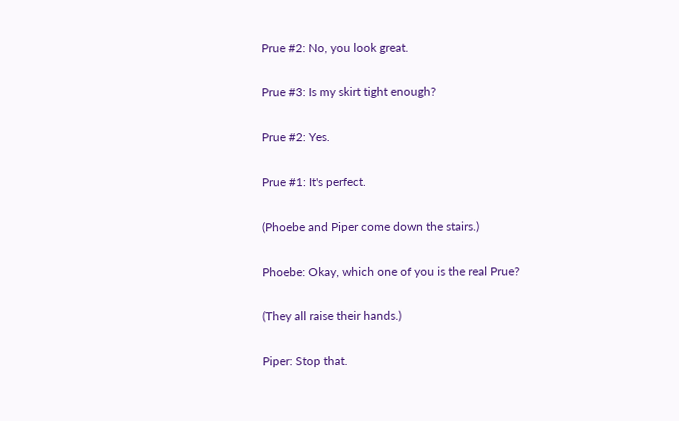Prue #2: No, you look great.

Prue #3: Is my skirt tight enough?

Prue #2: Yes.

Prue #1: It's perfect.

(Phoebe and Piper come down the stairs.)

Phoebe: Okay, which one of you is the real Prue?

(They all raise their hands.)

Piper: Stop that.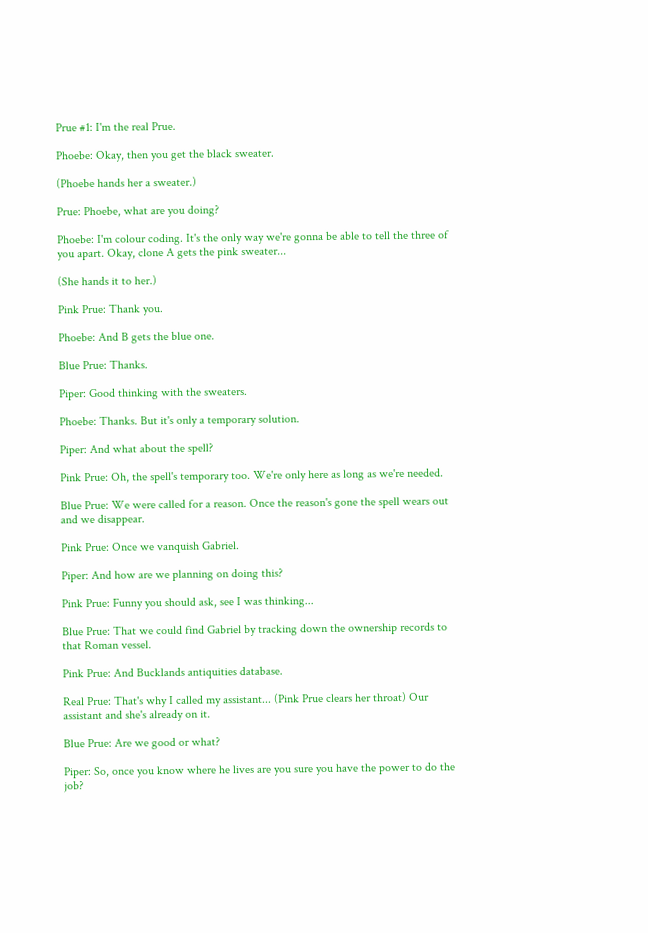Prue #1: I'm the real Prue.

Phoebe: Okay, then you get the black sweater.

(Phoebe hands her a sweater.)

Prue: Phoebe, what are you doing?

Phoebe: I'm colour coding. It's the only way we're gonna be able to tell the three of you apart. Okay, clone A gets the pink sweater...

(She hands it to her.)

Pink Prue: Thank you.

Phoebe: And B gets the blue one.

Blue Prue: Thanks.

Piper: Good thinking with the sweaters.

Phoebe: Thanks. But it's only a temporary solution.

Piper: And what about the spell?

Pink Prue: Oh, the spell's temporary too. We're only here as long as we're needed.

Blue Prue: We were called for a reason. Once the reason's gone the spell wears out and we disappear.

Pink Prue: Once we vanquish Gabriel.

Piper: And how are we planning on doing this?

Pink Prue: Funny you should ask, see I was thinking...

Blue Prue: That we could find Gabriel by tracking down the ownership records to that Roman vessel.

Pink Prue: And Bucklands antiquities database.

Real Prue: That's why I called my assistant... (Pink Prue clears her throat) Our assistant and she's already on it.

Blue Prue: Are we good or what?

Piper: So, once you know where he lives are you sure you have the power to do the job?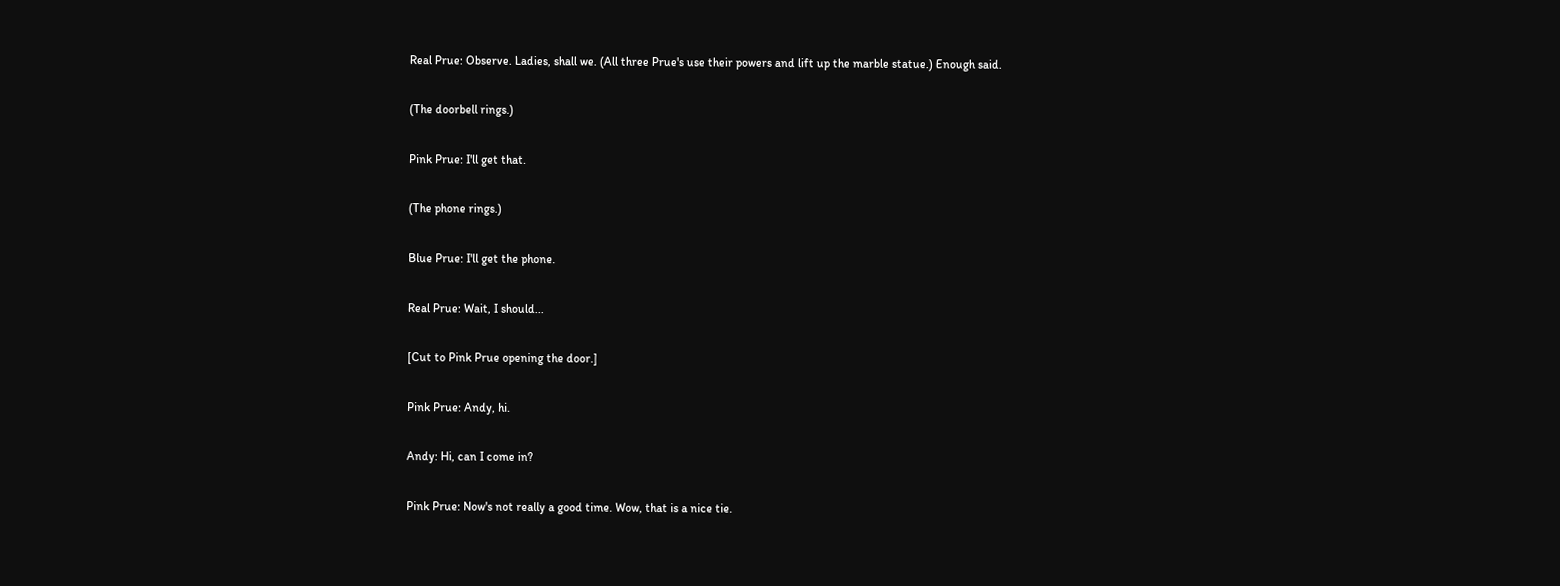Real Prue: Observe. Ladies, shall we. (All three Prue's use their powers and lift up the marble statue.) Enough said.

(The doorbell rings.)

Pink Prue: I'll get that.

(The phone rings.)

Blue Prue: I'll get the phone.

Real Prue: Wait, I should...

[Cut to Pink Prue opening the door.]

Pink Prue: Andy, hi.

Andy: Hi, can I come in?

Pink Prue: Now's not really a good time. Wow, that is a nice tie.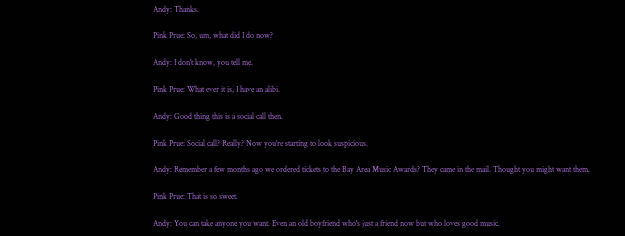Andy: Thanks.

Pink Prue: So, um, what did I do now?

Andy: I don't know, you tell me.

Pink Prue: What ever it is, I have an alibi.

Andy: Good thing this is a social call then.

Pink Prue: Social call? Really? Now you're starting to look suspicious.

Andy: Remember a few months ago we ordered tickets to the Bay Area Music Awards? They came in the mail. Thought you might want them.

Pink Prue: That is so sweet.

Andy: You can take anyone you want. Even an old boyfriend who's just a friend now but who loves good music.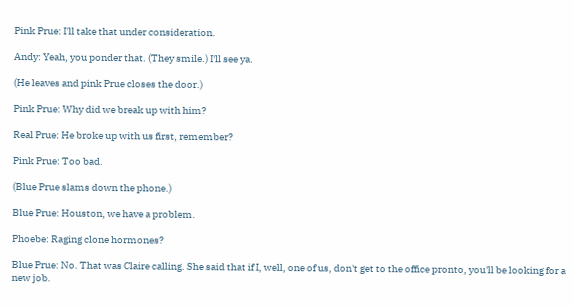Pink Prue: I'll take that under consideration.

Andy: Yeah, you ponder that. (They smile.) I'll see ya.

(He leaves and pink Prue closes the door.)

Pink Prue: Why did we break up with him?

Real Prue: He broke up with us first, remember?

Pink Prue: Too bad.

(Blue Prue slams down the phone.)

Blue Prue: Houston, we have a problem.

Phoebe: Raging clone hormones?

Blue Prue: No. That was Claire calling. She said that if I, well, one of us, don't get to the office pronto, you'll be looking for a new job.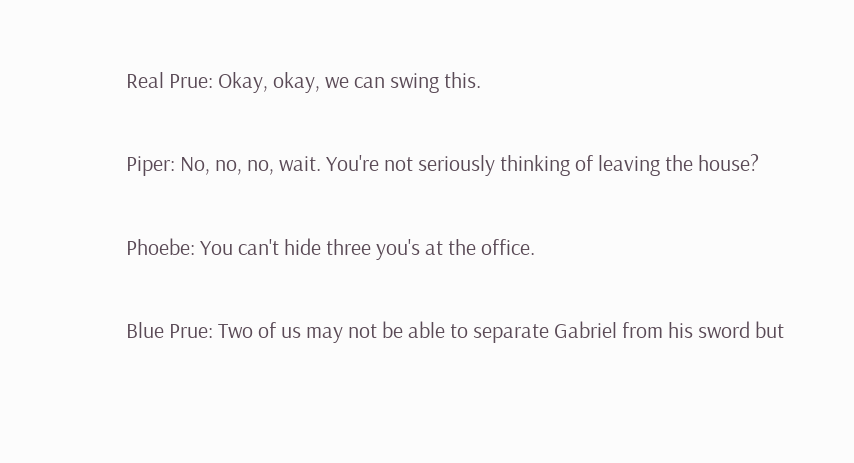Real Prue: Okay, okay, we can swing this.

Piper: No, no, no, wait. You're not seriously thinking of leaving the house?

Phoebe: You can't hide three you's at the office.

Blue Prue: Two of us may not be able to separate Gabriel from his sword but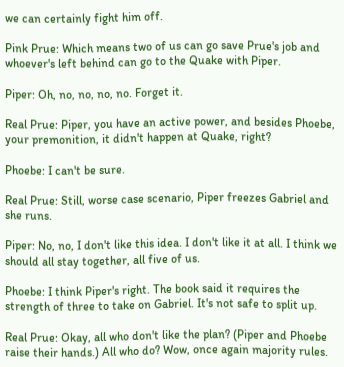we can certainly fight him off.

Pink Prue: Which means two of us can go save Prue's job and whoever's left behind can go to the Quake with Piper.

Piper: Oh, no, no, no, no. Forget it.

Real Prue: Piper, you have an active power, and besides Phoebe, your premonition, it didn't happen at Quake, right?

Phoebe: I can't be sure.

Real Prue: Still, worse case scenario, Piper freezes Gabriel and she runs.

Piper: No, no, I don't like this idea. I don't like it at all. I think we should all stay together, all five of us.

Phoebe: I think Piper's right. The book said it requires the strength of three to take on Gabriel. It's not safe to split up.

Real Prue: Okay, all who don't like the plan? (Piper and Phoebe raise their hands.) All who do? Wow, once again majority rules.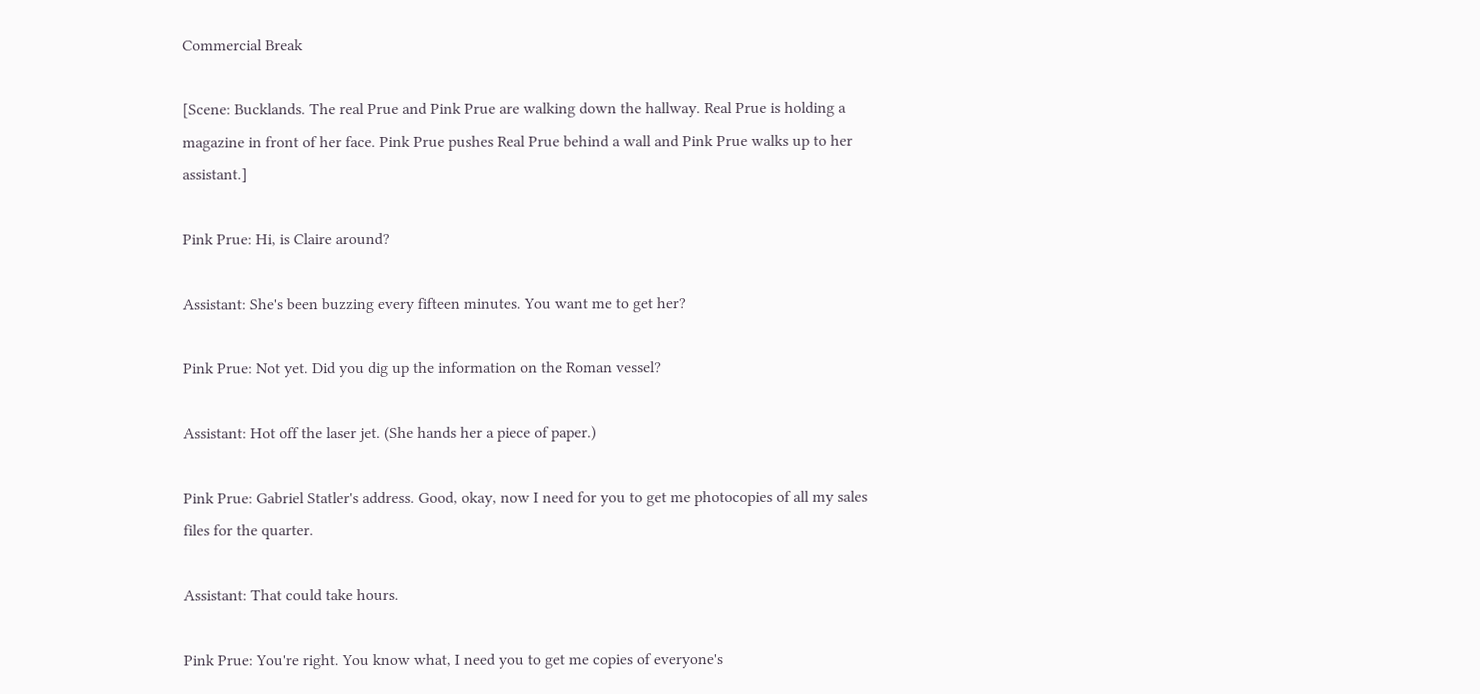Commercial Break

[Scene: Bucklands. The real Prue and Pink Prue are walking down the hallway. Real Prue is holding a magazine in front of her face. Pink Prue pushes Real Prue behind a wall and Pink Prue walks up to her assistant.]

Pink Prue: Hi, is Claire around?

Assistant: She's been buzzing every fifteen minutes. You want me to get her?

Pink Prue: Not yet. Did you dig up the information on the Roman vessel?

Assistant: Hot off the laser jet. (She hands her a piece of paper.)

Pink Prue: Gabriel Statler's address. Good, okay, now I need for you to get me photocopies of all my sales files for the quarter.

Assistant: That could take hours.

Pink Prue: You're right. You know what, I need you to get me copies of everyone's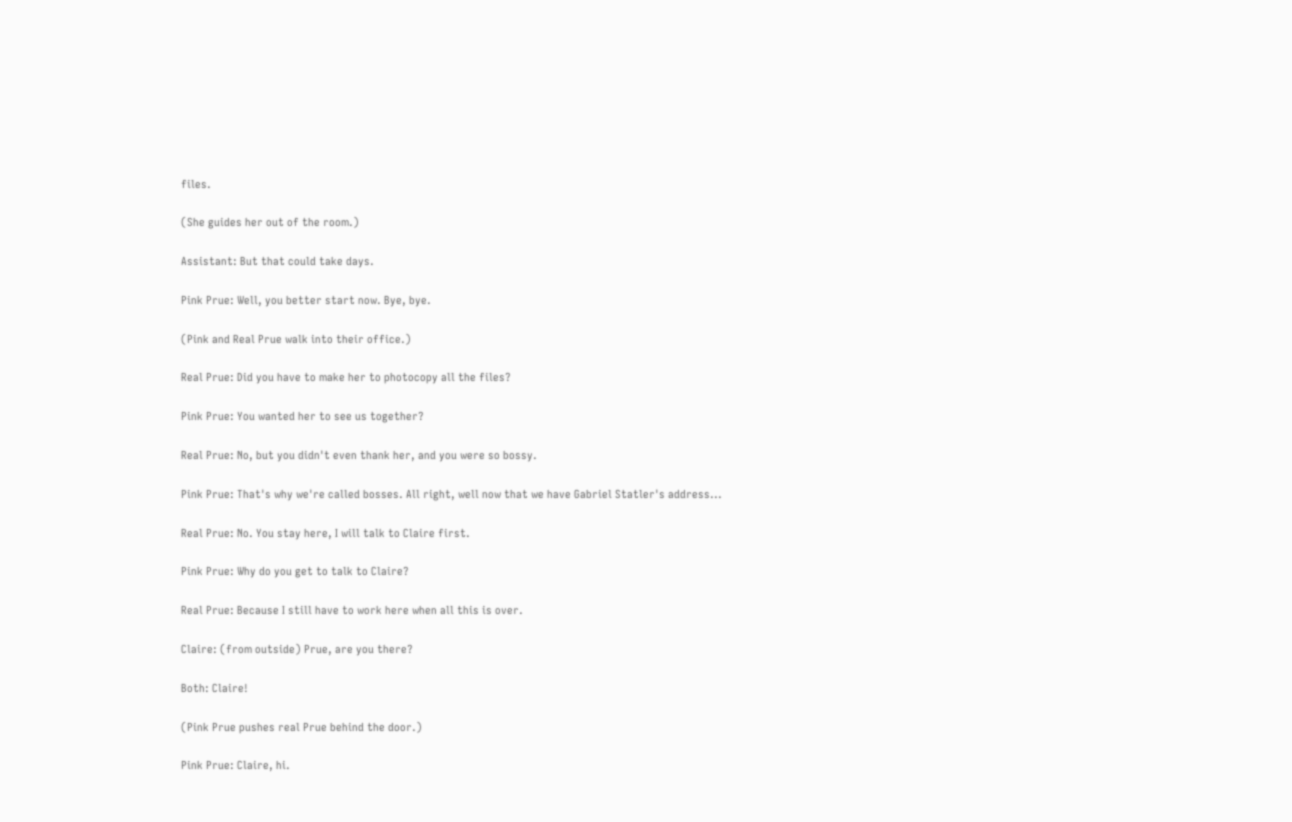files.

(She guides her out of the room.)

Assistant: But that could take days.

Pink Prue: Well, you better start now. Bye, bye.

(Pink and Real Prue walk into their office.)

Real Prue: Did you have to make her to photocopy all the files?

Pink Prue: You wanted her to see us together?

Real Prue: No, but you didn't even thank her, and you were so bossy.

Pink Prue: That's why we're called bosses. All right, well now that we have Gabriel Statler's address...

Real Prue: No. You stay here, I will talk to Claire first.

Pink Prue: Why do you get to talk to Claire?

Real Prue: Because I still have to work here when all this is over.

Claire: (from outside) Prue, are you there?

Both: Claire!

(Pink Prue pushes real Prue behind the door.)

Pink Prue: Claire, hi.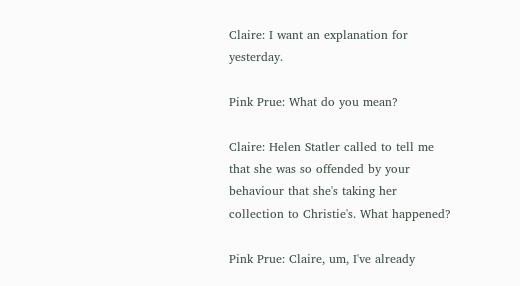Claire: I want an explanation for yesterday.

Pink Prue: What do you mean?

Claire: Helen Statler called to tell me that she was so offended by your behaviour that she's taking her collection to Christie's. What happened?

Pink Prue: Claire, um, I've already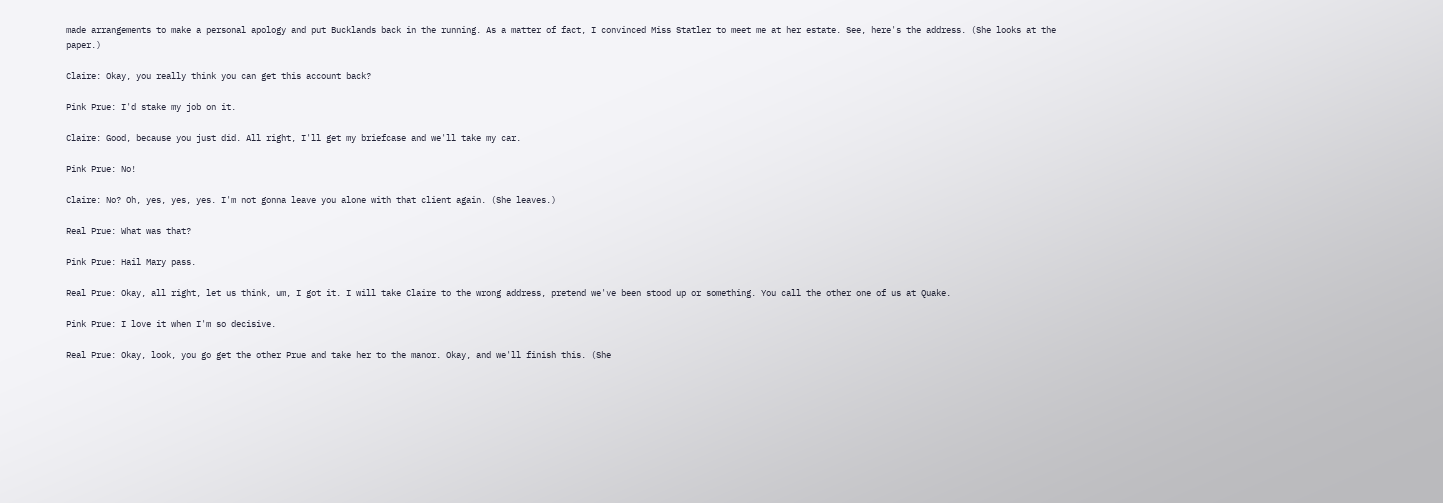made arrangements to make a personal apology and put Bucklands back in the running. As a matter of fact, I convinced Miss Statler to meet me at her estate. See, here's the address. (She looks at the paper.)

Claire: Okay, you really think you can get this account back?

Pink Prue: I'd stake my job on it.

Claire: Good, because you just did. All right, I'll get my briefcase and we'll take my car.

Pink Prue: No!

Claire: No? Oh, yes, yes, yes. I'm not gonna leave you alone with that client again. (She leaves.)

Real Prue: What was that?

Pink Prue: Hail Mary pass.

Real Prue: Okay, all right, let us think, um, I got it. I will take Claire to the wrong address, pretend we've been stood up or something. You call the other one of us at Quake.

Pink Prue: I love it when I'm so decisive.

Real Prue: Okay, look, you go get the other Prue and take her to the manor. Okay, and we'll finish this. (She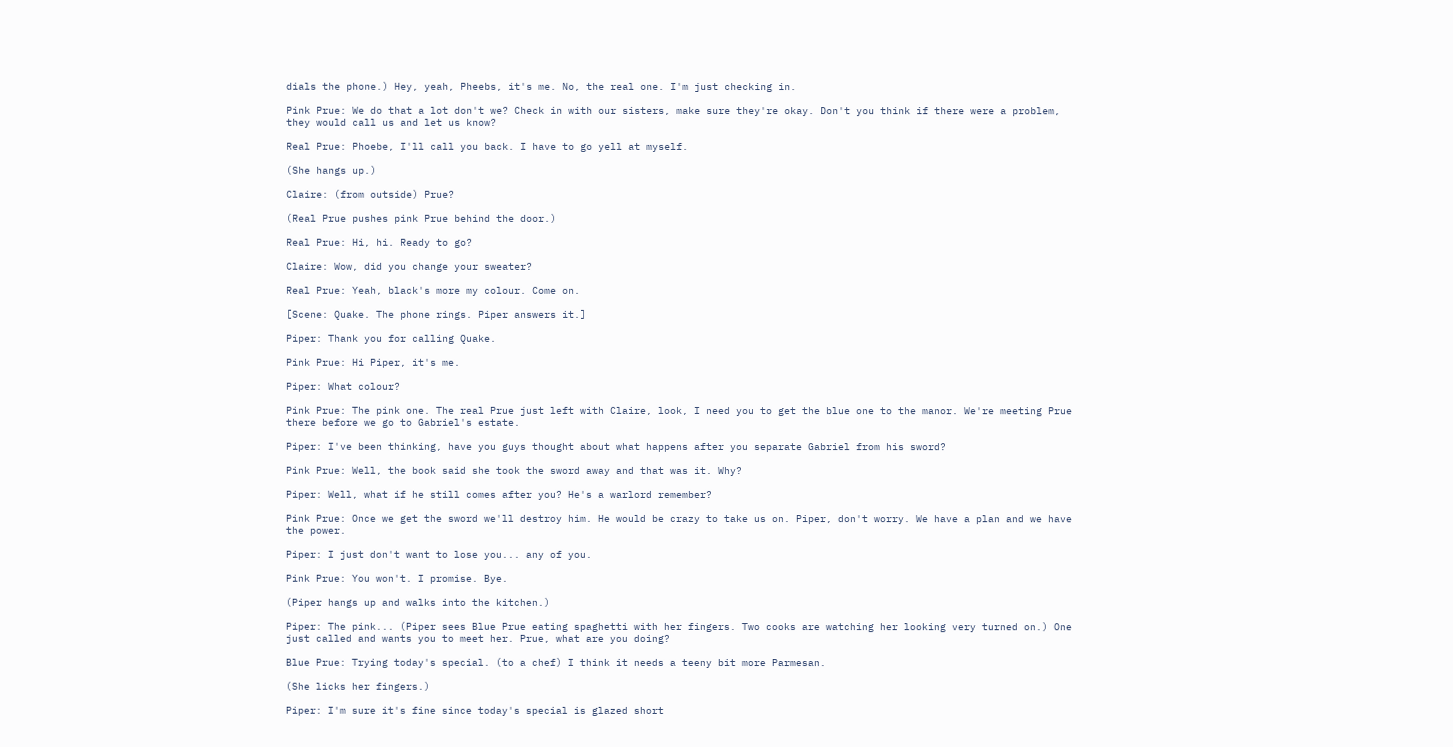dials the phone.) Hey, yeah, Pheebs, it's me. No, the real one. I'm just checking in.

Pink Prue: We do that a lot don't we? Check in with our sisters, make sure they're okay. Don't you think if there were a problem, they would call us and let us know?

Real Prue: Phoebe, I'll call you back. I have to go yell at myself.

(She hangs up.)

Claire: (from outside) Prue?

(Real Prue pushes pink Prue behind the door.)

Real Prue: Hi, hi. Ready to go?

Claire: Wow, did you change your sweater?

Real Prue: Yeah, black's more my colour. Come on.

[Scene: Quake. The phone rings. Piper answers it.]

Piper: Thank you for calling Quake.

Pink Prue: Hi Piper, it's me.

Piper: What colour?

Pink Prue: The pink one. The real Prue just left with Claire, look, I need you to get the blue one to the manor. We're meeting Prue there before we go to Gabriel's estate.

Piper: I've been thinking, have you guys thought about what happens after you separate Gabriel from his sword?

Pink Prue: Well, the book said she took the sword away and that was it. Why?

Piper: Well, what if he still comes after you? He's a warlord remember?

Pink Prue: Once we get the sword we'll destroy him. He would be crazy to take us on. Piper, don't worry. We have a plan and we have the power.

Piper: I just don't want to lose you... any of you.

Pink Prue: You won't. I promise. Bye.

(Piper hangs up and walks into the kitchen.)

Piper: The pink... (Piper sees Blue Prue eating spaghetti with her fingers. Two cooks are watching her looking very turned on.) One just called and wants you to meet her. Prue, what are you doing?

Blue Prue: Trying today's special. (to a chef) I think it needs a teeny bit more Parmesan.

(She licks her fingers.)

Piper: I'm sure it's fine since today's special is glazed short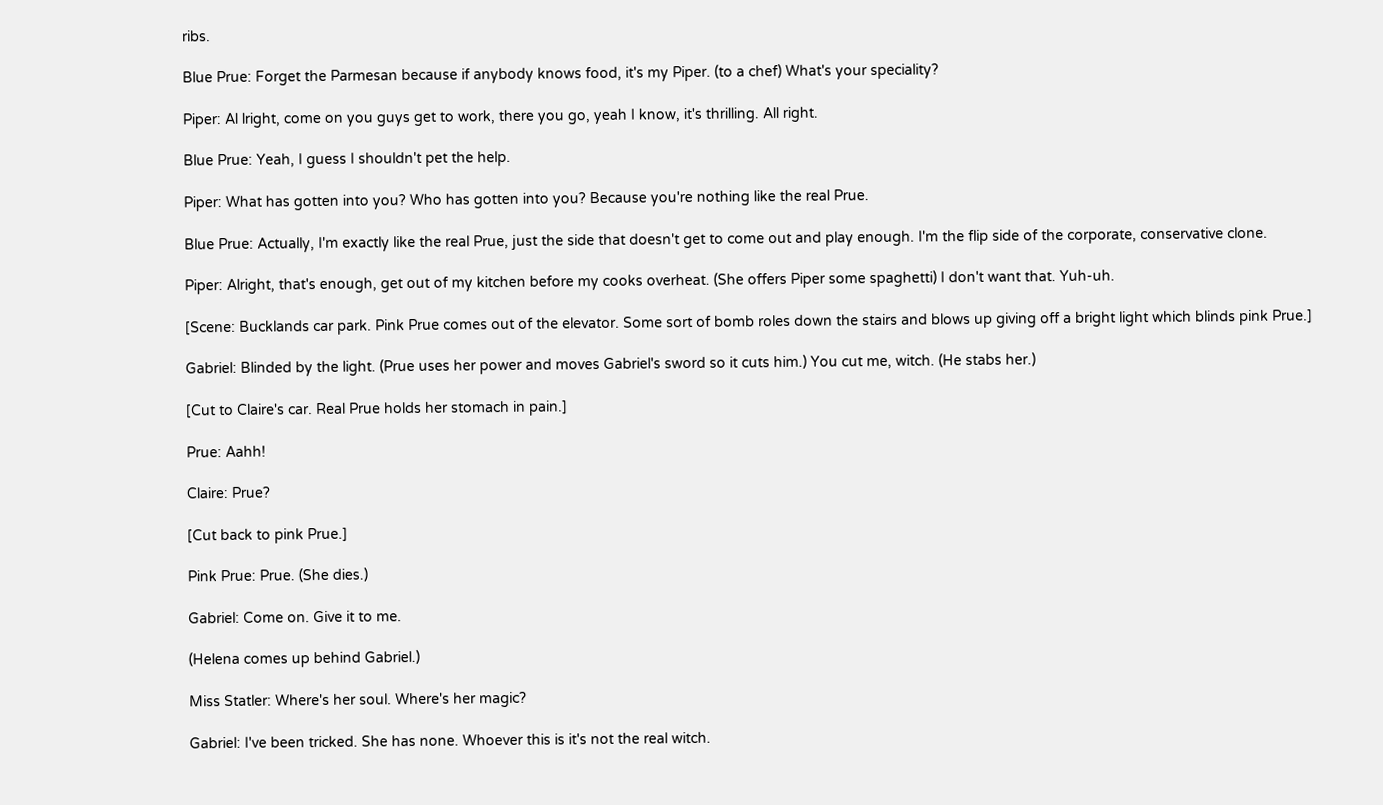ribs.

Blue Prue: Forget the Parmesan because if anybody knows food, it's my Piper. (to a chef) What's your speciality?

Piper: Al lright, come on you guys get to work, there you go, yeah I know, it's thrilling. All right.

Blue Prue: Yeah, I guess I shouldn't pet the help.

Piper: What has gotten into you? Who has gotten into you? Because you're nothing like the real Prue.

Blue Prue: Actually, I'm exactly like the real Prue, just the side that doesn't get to come out and play enough. I'm the flip side of the corporate, conservative clone.

Piper: Alright, that's enough, get out of my kitchen before my cooks overheat. (She offers Piper some spaghetti) I don't want that. Yuh-uh.

[Scene: Bucklands car park. Pink Prue comes out of the elevator. Some sort of bomb roles down the stairs and blows up giving off a bright light which blinds pink Prue.]

Gabriel: Blinded by the light. (Prue uses her power and moves Gabriel's sword so it cuts him.) You cut me, witch. (He stabs her.)

[Cut to Claire's car. Real Prue holds her stomach in pain.]

Prue: Aahh!

Claire: Prue?

[Cut back to pink Prue.]

Pink Prue: Prue. (She dies.)

Gabriel: Come on. Give it to me.

(Helena comes up behind Gabriel.)

Miss Statler: Where's her soul. Where's her magic?

Gabriel: I've been tricked. She has none. Whoever this is it's not the real witch.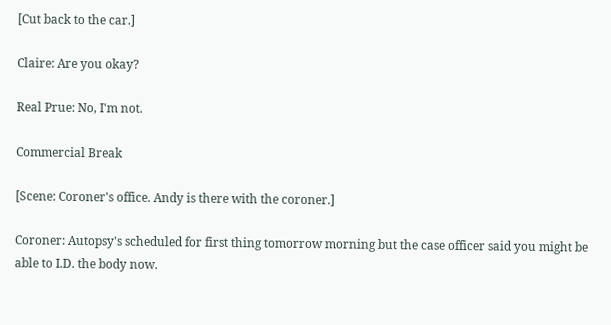[Cut back to the car.]

Claire: Are you okay?

Real Prue: No, I'm not.

Commercial Break

[Scene: Coroner's office. Andy is there with the coroner.]

Coroner: Autopsy's scheduled for first thing tomorrow morning but the case officer said you might be able to I.D. the body now.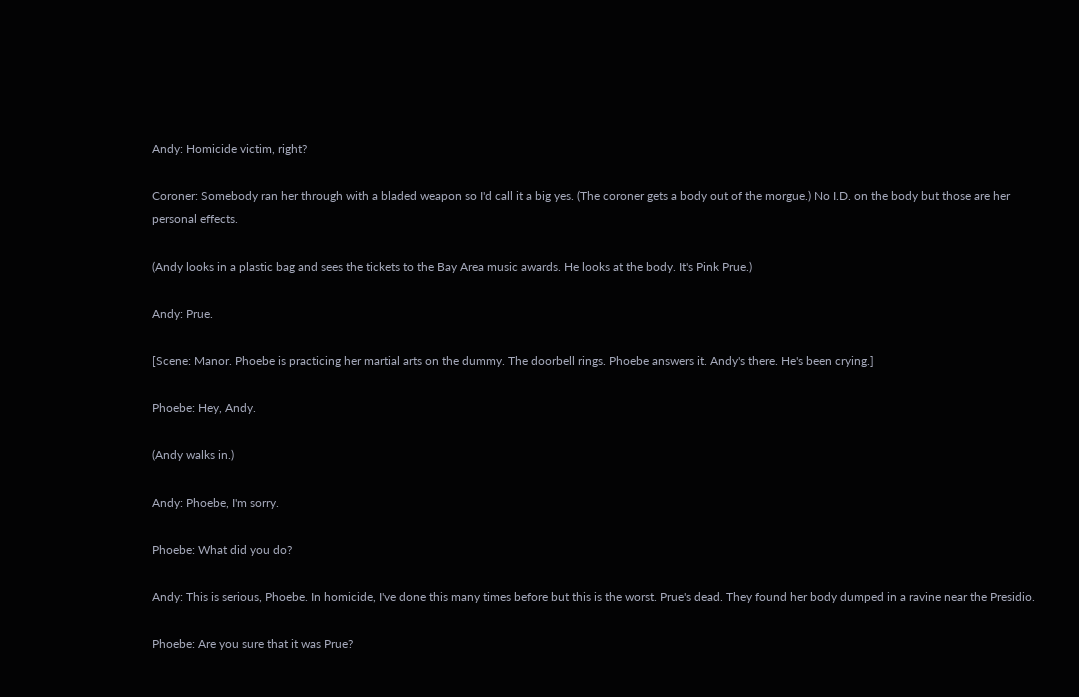Andy: Homicide victim, right?

Coroner: Somebody ran her through with a bladed weapon so I'd call it a big yes. (The coroner gets a body out of the morgue.) No I.D. on the body but those are her personal effects.

(Andy looks in a plastic bag and sees the tickets to the Bay Area music awards. He looks at the body. It's Pink Prue.)

Andy: Prue.

[Scene: Manor. Phoebe is practicing her martial arts on the dummy. The doorbell rings. Phoebe answers it. Andy's there. He's been crying.]

Phoebe: Hey, Andy.

(Andy walks in.)

Andy: Phoebe, I'm sorry.

Phoebe: What did you do?

Andy: This is serious, Phoebe. In homicide, I've done this many times before but this is the worst. Prue's dead. They found her body dumped in a ravine near the Presidio.

Phoebe: Are you sure that it was Prue?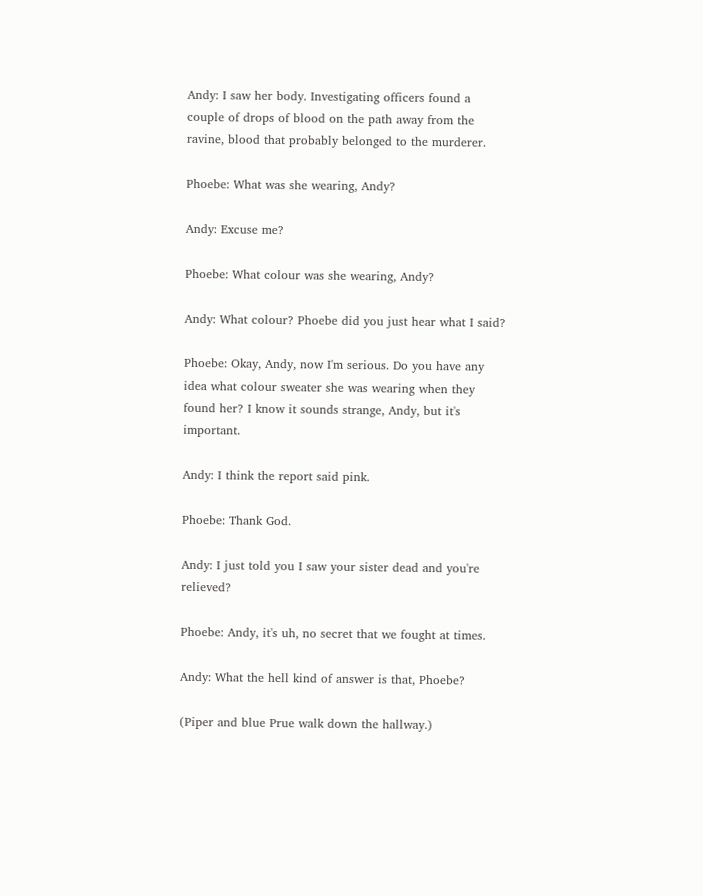Andy: I saw her body. Investigating officers found a couple of drops of blood on the path away from the ravine, blood that probably belonged to the murderer.

Phoebe: What was she wearing, Andy?

Andy: Excuse me?

Phoebe: What colour was she wearing, Andy?

Andy: What colour? Phoebe did you just hear what I said?

Phoebe: Okay, Andy, now I'm serious. Do you have any idea what colour sweater she was wearing when they found her? I know it sounds strange, Andy, but it's important.

Andy: I think the report said pink.

Phoebe: Thank God.

Andy: I just told you I saw your sister dead and you're relieved?

Phoebe: Andy, it's uh, no secret that we fought at times.

Andy: What the hell kind of answer is that, Phoebe?

(Piper and blue Prue walk down the hallway.)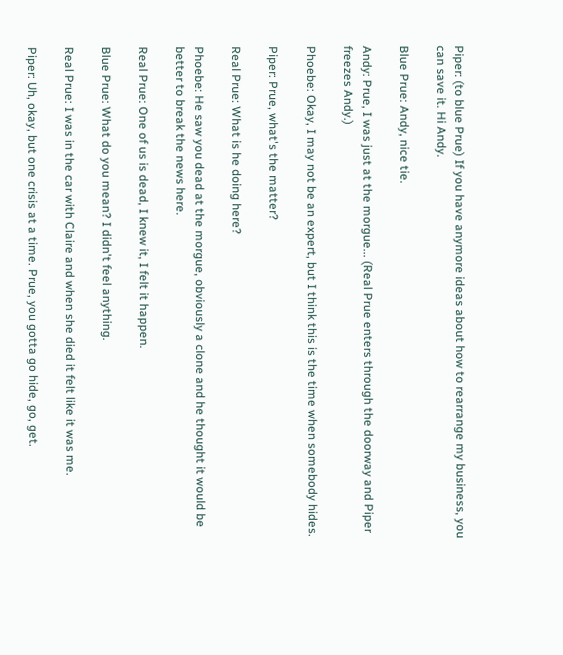Piper: (to blue Prue) If you have anymore ideas about how to rearrange my business, you can save it. Hi Andy.

Blue Prue: Andy, nice tie.

Andy: Prue, I was just at the morgue... (Real Prue enters through the doorway and Piper freezes Andy.)

Phoebe: Okay, I may not be an expert, but I think this is the time when somebody hides.

Piper: Prue, what's the matter?

Real Prue: What is he doing here?

Phoebe: He saw you dead at the morgue, obviously a clone and he thought it would be better to break the news here.

Real Prue: One of us is dead, I knew it, I felt it happen.

Blue Prue: What do you mean? I didn't feel anything.

Real Prue: I was in the car with Claire and when she died it felt like it was me.

Piper: Uh, okay, but one crisis at a time. Prue, you gotta go hide, go, get.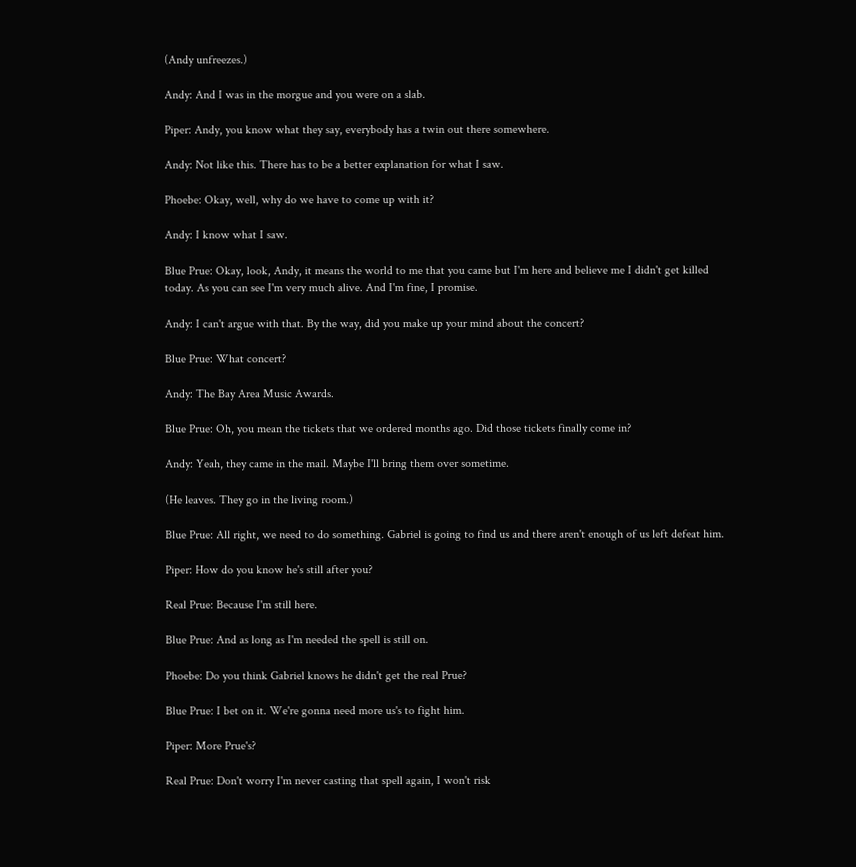(Andy unfreezes.)

Andy: And I was in the morgue and you were on a slab.

Piper: Andy, you know what they say, everybody has a twin out there somewhere.

Andy: Not like this. There has to be a better explanation for what I saw.

Phoebe: Okay, well, why do we have to come up with it?

Andy: I know what I saw.

Blue Prue: Okay, look, Andy, it means the world to me that you came but I'm here and believe me I didn't get killed today. As you can see I'm very much alive. And I'm fine, I promise.

Andy: I can't argue with that. By the way, did you make up your mind about the concert?

Blue Prue: What concert?

Andy: The Bay Area Music Awards.

Blue Prue: Oh, you mean the tickets that we ordered months ago. Did those tickets finally come in?

Andy: Yeah, they came in the mail. Maybe I'll bring them over sometime.

(He leaves. They go in the living room.)

Blue Prue: All right, we need to do something. Gabriel is going to find us and there aren't enough of us left defeat him.

Piper: How do you know he's still after you?

Real Prue: Because I'm still here.

Blue Prue: And as long as I'm needed the spell is still on.

Phoebe: Do you think Gabriel knows he didn't get the real Prue?

Blue Prue: I bet on it. We're gonna need more us's to fight him.

Piper: More Prue's?

Real Prue: Don't worry I'm never casting that spell again, I won't risk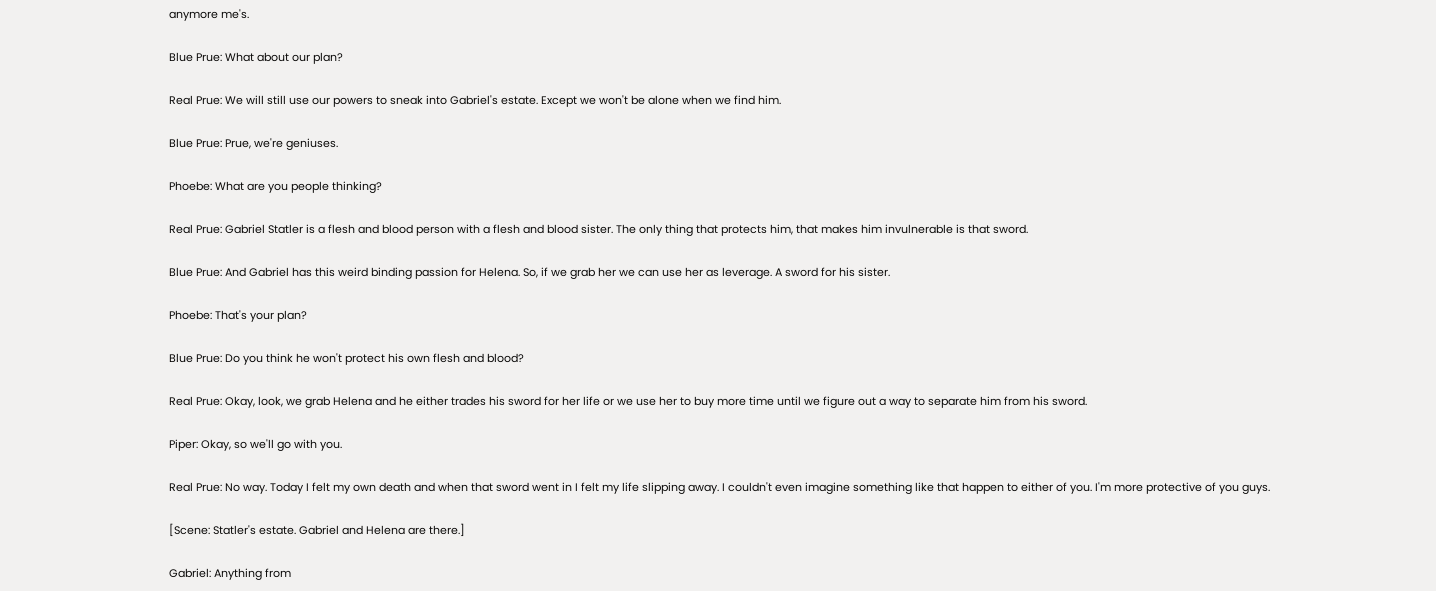anymore me's.

Blue Prue: What about our plan?

Real Prue: We will still use our powers to sneak into Gabriel's estate. Except we won't be alone when we find him.

Blue Prue: Prue, we're geniuses.

Phoebe: What are you people thinking?

Real Prue: Gabriel Statler is a flesh and blood person with a flesh and blood sister. The only thing that protects him, that makes him invulnerable is that sword.

Blue Prue: And Gabriel has this weird binding passion for Helena. So, if we grab her we can use her as leverage. A sword for his sister.

Phoebe: That's your plan?

Blue Prue: Do you think he won't protect his own flesh and blood?

Real Prue: Okay, look, we grab Helena and he either trades his sword for her life or we use her to buy more time until we figure out a way to separate him from his sword.

Piper: Okay, so we'll go with you.

Real Prue: No way. Today I felt my own death and when that sword went in I felt my life slipping away. I couldn't even imagine something like that happen to either of you. I'm more protective of you guys.

[Scene: Statler's estate. Gabriel and Helena are there.]

Gabriel: Anything from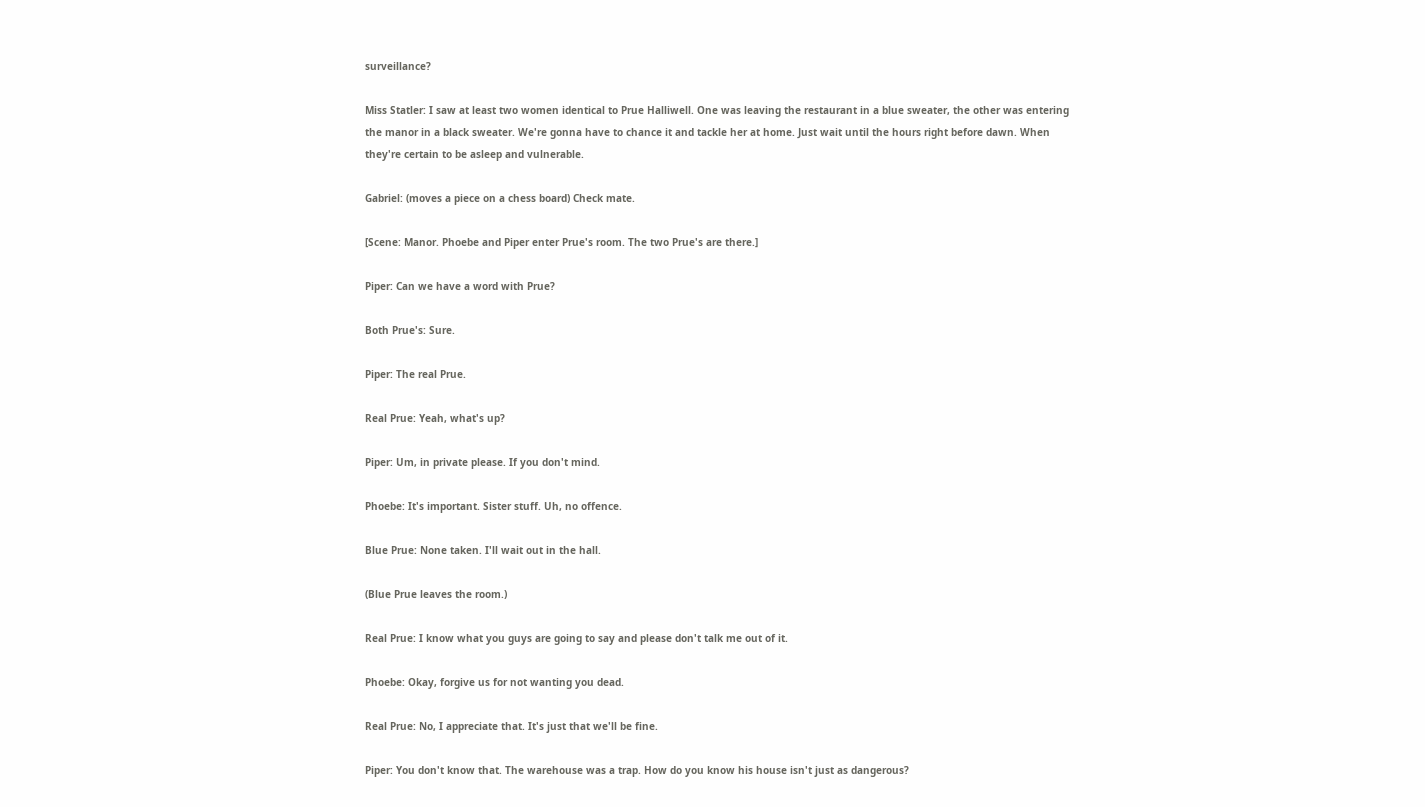surveillance?

Miss Statler: I saw at least two women identical to Prue Halliwell. One was leaving the restaurant in a blue sweater, the other was entering the manor in a black sweater. We're gonna have to chance it and tackle her at home. Just wait until the hours right before dawn. When they're certain to be asleep and vulnerable.

Gabriel: (moves a piece on a chess board) Check mate.

[Scene: Manor. Phoebe and Piper enter Prue's room. The two Prue's are there.]

Piper: Can we have a word with Prue?

Both Prue's: Sure.

Piper: The real Prue.

Real Prue: Yeah, what's up?

Piper: Um, in private please. If you don't mind.

Phoebe: It's important. Sister stuff. Uh, no offence.

Blue Prue: None taken. I'll wait out in the hall.

(Blue Prue leaves the room.)

Real Prue: I know what you guys are going to say and please don't talk me out of it.

Phoebe: Okay, forgive us for not wanting you dead.

Real Prue: No, I appreciate that. It's just that we'll be fine.

Piper: You don't know that. The warehouse was a trap. How do you know his house isn't just as dangerous?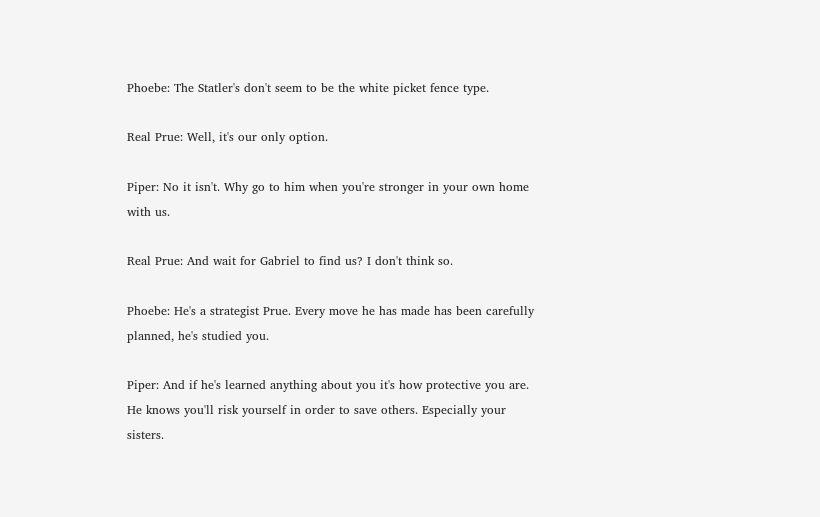Phoebe: The Statler's don't seem to be the white picket fence type.

Real Prue: Well, it's our only option.

Piper: No it isn't. Why go to him when you're stronger in your own home with us.

Real Prue: And wait for Gabriel to find us? I don't think so.

Phoebe: He's a strategist Prue. Every move he has made has been carefully planned, he's studied you.

Piper: And if he's learned anything about you it's how protective you are. He knows you'll risk yourself in order to save others. Especially your sisters.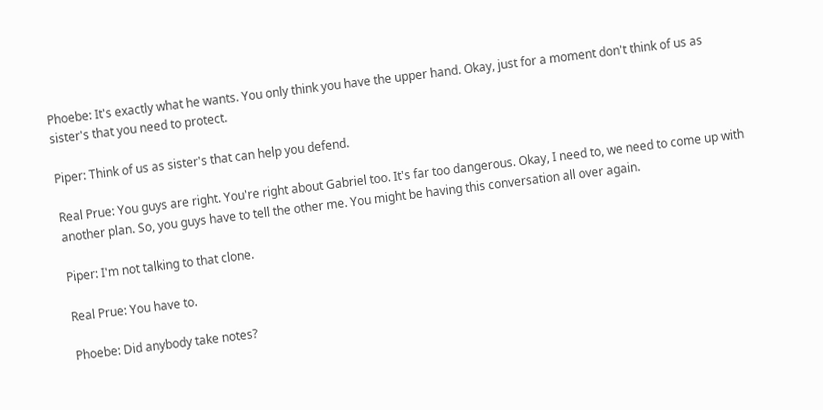Phoebe: It's exactly what he wants. You only think you have the upper hand. Okay, just for a moment don't think of us as sister's that you need to protect.

Piper: Think of us as sister's that can help you defend.

Real Prue: You guys are right. You're right about Gabriel too. It's far too dangerous. Okay, I need to, we need to come up with another plan. So, you guys have to tell the other me. You might be having this conversation all over again.

Piper: I'm not talking to that clone.

Real Prue: You have to.

Phoebe: Did anybody take notes?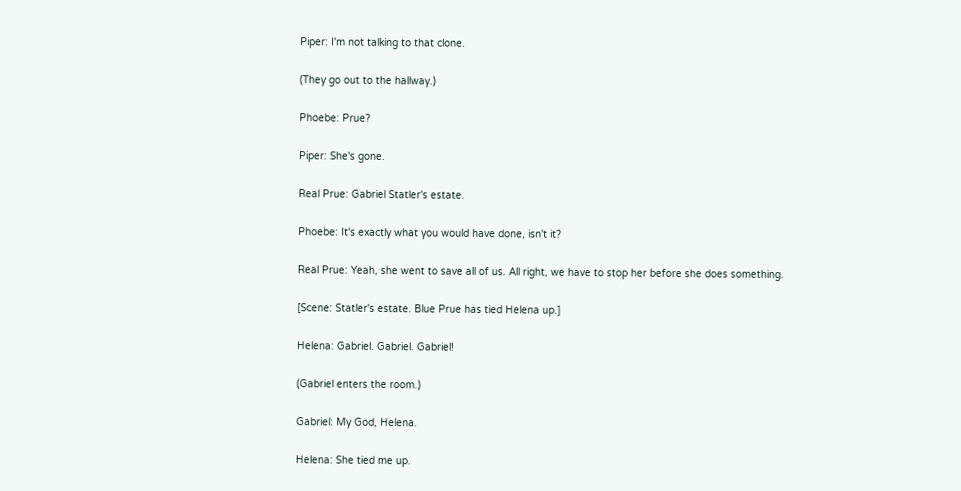Piper: I'm not talking to that clone.

(They go out to the hallway.)

Phoebe: Prue?

Piper: She's gone.

Real Prue: Gabriel Statler's estate.

Phoebe: It's exactly what you would have done, isn't it?

Real Prue: Yeah, she went to save all of us. All right, we have to stop her before she does something.

[Scene: Statler's estate. Blue Prue has tied Helena up.]

Helena: Gabriel. Gabriel. Gabriel!

(Gabriel enters the room.)

Gabriel: My God, Helena.

Helena: She tied me up.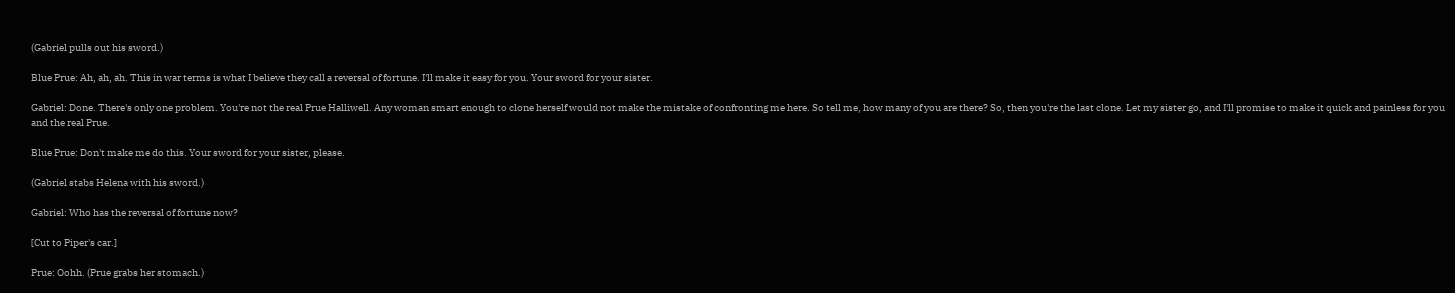(Gabriel pulls out his sword.)

Blue Prue: Ah, ah, ah. This in war terms is what I believe they call a reversal of fortune. I'll make it easy for you. Your sword for your sister.

Gabriel: Done. There's only one problem. You're not the real Prue Halliwell. Any woman smart enough to clone herself would not make the mistake of confronting me here. So tell me, how many of you are there? So, then you're the last clone. Let my sister go, and I'll promise to make it quick and painless for you and the real Prue.

Blue Prue: Don't make me do this. Your sword for your sister, please.

(Gabriel stabs Helena with his sword.)

Gabriel: Who has the reversal of fortune now?

[Cut to Piper's car.]

Prue: Oohh. (Prue grabs her stomach.)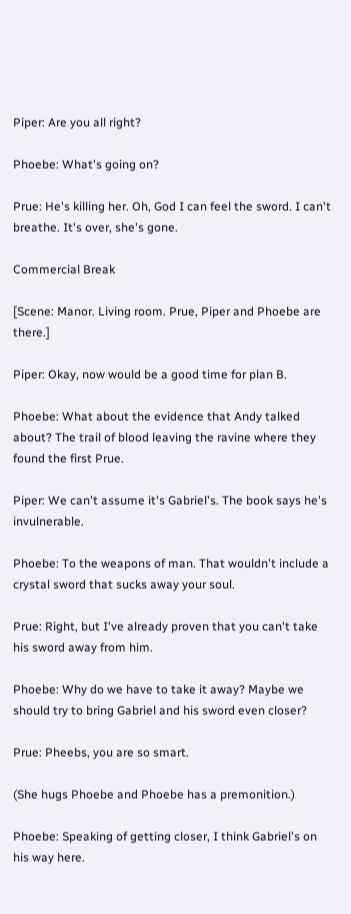Piper: Are you all right?

Phoebe: What's going on?

Prue: He's killing her. Oh, God I can feel the sword. I can't breathe. It's over, she's gone.

Commercial Break

[Scene: Manor. Living room. Prue, Piper and Phoebe are there.]

Piper: Okay, now would be a good time for plan B.

Phoebe: What about the evidence that Andy talked about? The trail of blood leaving the ravine where they found the first Prue.

Piper: We can't assume it's Gabriel's. The book says he's invulnerable.

Phoebe: To the weapons of man. That wouldn't include a crystal sword that sucks away your soul.

Prue: Right, but I've already proven that you can't take his sword away from him.

Phoebe: Why do we have to take it away? Maybe we should try to bring Gabriel and his sword even closer?

Prue: Pheebs, you are so smart.

(She hugs Phoebe and Phoebe has a premonition.)

Phoebe: Speaking of getting closer, I think Gabriel's on his way here.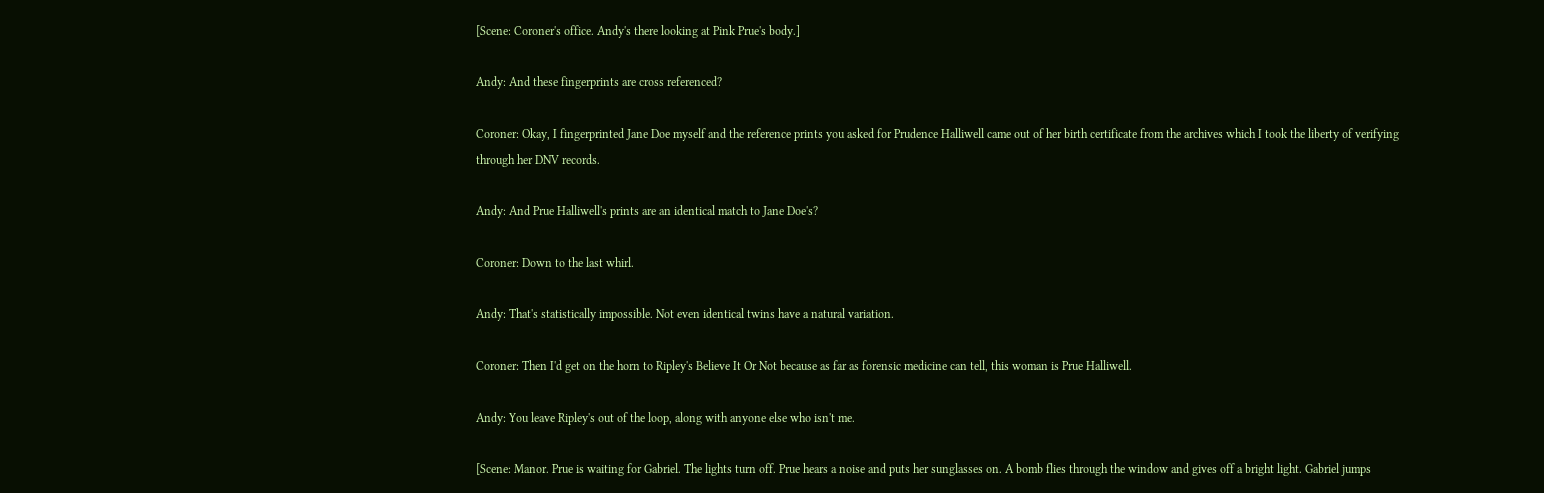[Scene: Coroner's office. Andy's there looking at Pink Prue's body.]

Andy: And these fingerprints are cross referenced?

Coroner: Okay, I fingerprinted Jane Doe myself and the reference prints you asked for Prudence Halliwell came out of her birth certificate from the archives which I took the liberty of verifying through her DNV records.

Andy: And Prue Halliwell's prints are an identical match to Jane Doe's?

Coroner: Down to the last whirl.

Andy: That's statistically impossible. Not even identical twins have a natural variation.

Coroner: Then I'd get on the horn to Ripley's Believe It Or Not because as far as forensic medicine can tell, this woman is Prue Halliwell.

Andy: You leave Ripley's out of the loop, along with anyone else who isn't me.

[Scene: Manor. Prue is waiting for Gabriel. The lights turn off. Prue hears a noise and puts her sunglasses on. A bomb flies through the window and gives off a bright light. Gabriel jumps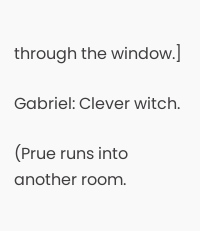through the window.]

Gabriel: Clever witch.

(Prue runs into another room.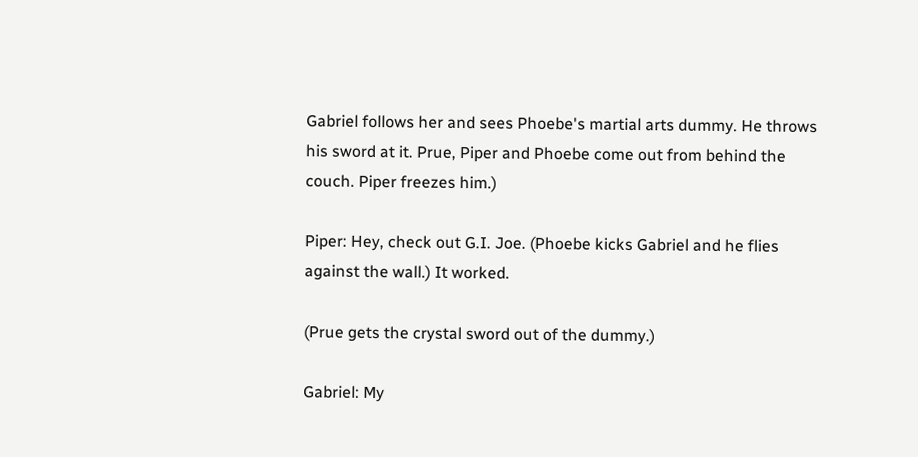Gabriel follows her and sees Phoebe's martial arts dummy. He throws his sword at it. Prue, Piper and Phoebe come out from behind the couch. Piper freezes him.)

Piper: Hey, check out G.I. Joe. (Phoebe kicks Gabriel and he flies against the wall.) It worked.

(Prue gets the crystal sword out of the dummy.)

Gabriel: My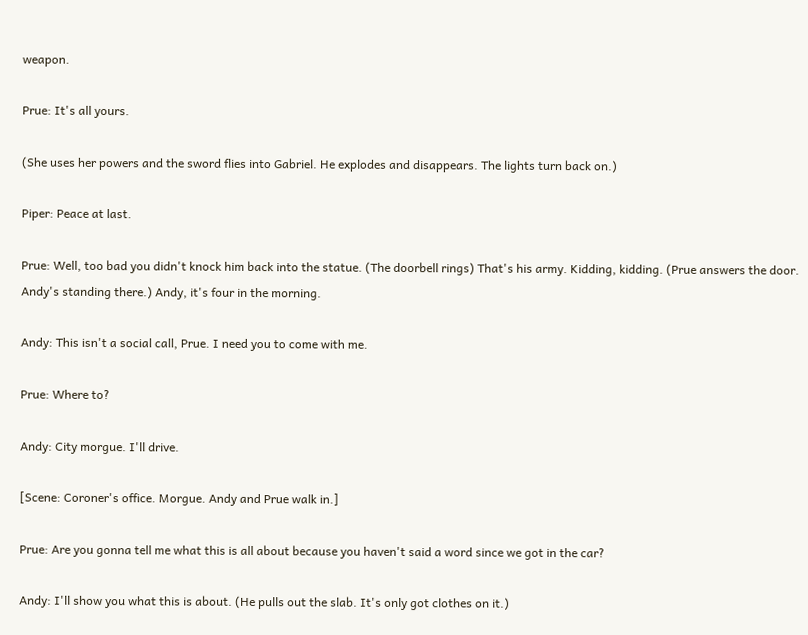weapon.

Prue: It's all yours.

(She uses her powers and the sword flies into Gabriel. He explodes and disappears. The lights turn back on.)

Piper: Peace at last.

Prue: Well, too bad you didn't knock him back into the statue. (The doorbell rings) That's his army. Kidding, kidding. (Prue answers the door. Andy's standing there.) Andy, it's four in the morning.

Andy: This isn't a social call, Prue. I need you to come with me.

Prue: Where to?

Andy: City morgue. I'll drive.

[Scene: Coroner's office. Morgue. Andy and Prue walk in.]

Prue: Are you gonna tell me what this is all about because you haven't said a word since we got in the car?

Andy: I'll show you what this is about. (He pulls out the slab. It's only got clothes on it.)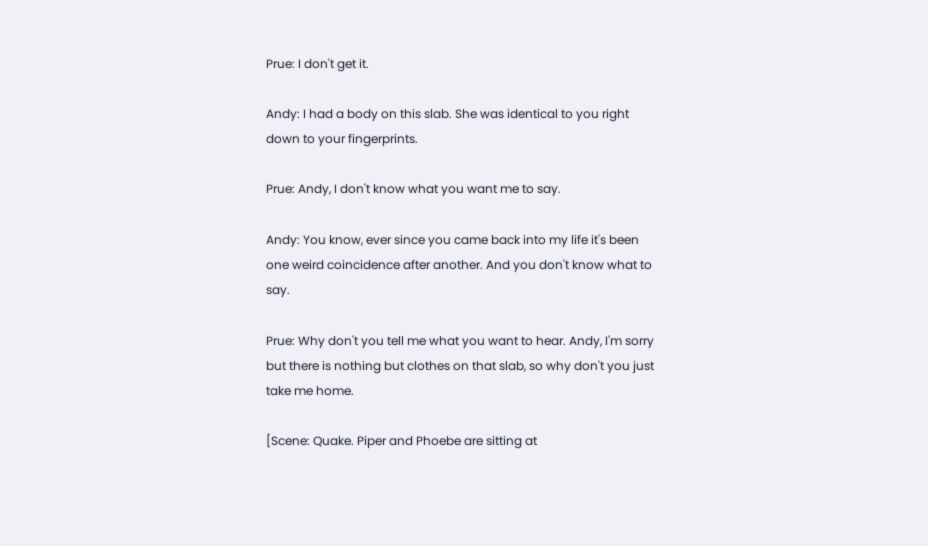Prue: I don't get it.

Andy: I had a body on this slab. She was identical to you right down to your fingerprints.

Prue: Andy, I don't know what you want me to say.

Andy: You know, ever since you came back into my life it's been one weird coincidence after another. And you don't know what to say.

Prue: Why don't you tell me what you want to hear. Andy, I'm sorry but there is nothing but clothes on that slab, so why don't you just take me home.

[Scene: Quake. Piper and Phoebe are sitting at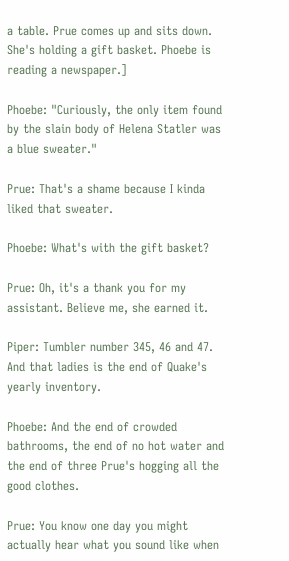a table. Prue comes up and sits down. She's holding a gift basket. Phoebe is reading a newspaper.]

Phoebe: "Curiously, the only item found by the slain body of Helena Statler was a blue sweater."

Prue: That's a shame because I kinda liked that sweater.

Phoebe: What's with the gift basket?

Prue: Oh, it's a thank you for my assistant. Believe me, she earned it.

Piper: Tumbler number 345, 46 and 47. And that ladies is the end of Quake's yearly inventory.

Phoebe: And the end of crowded bathrooms, the end of no hot water and the end of three Prue's hogging all the good clothes.

Prue: You know one day you might actually hear what you sound like when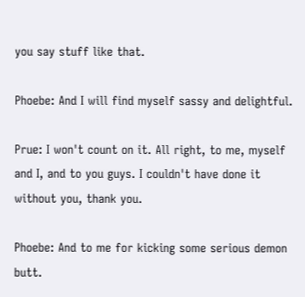you say stuff like that.

Phoebe: And I will find myself sassy and delightful.

Prue: I won't count on it. All right, to me, myself and I, and to you guys. I couldn't have done it without you, thank you.

Phoebe: And to me for kicking some serious demon butt.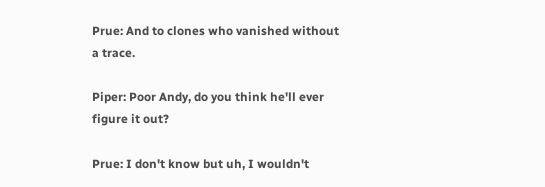Prue: And to clones who vanished without a trace.

Piper: Poor Andy, do you think he'll ever figure it out?

Prue: I don't know but uh, I wouldn't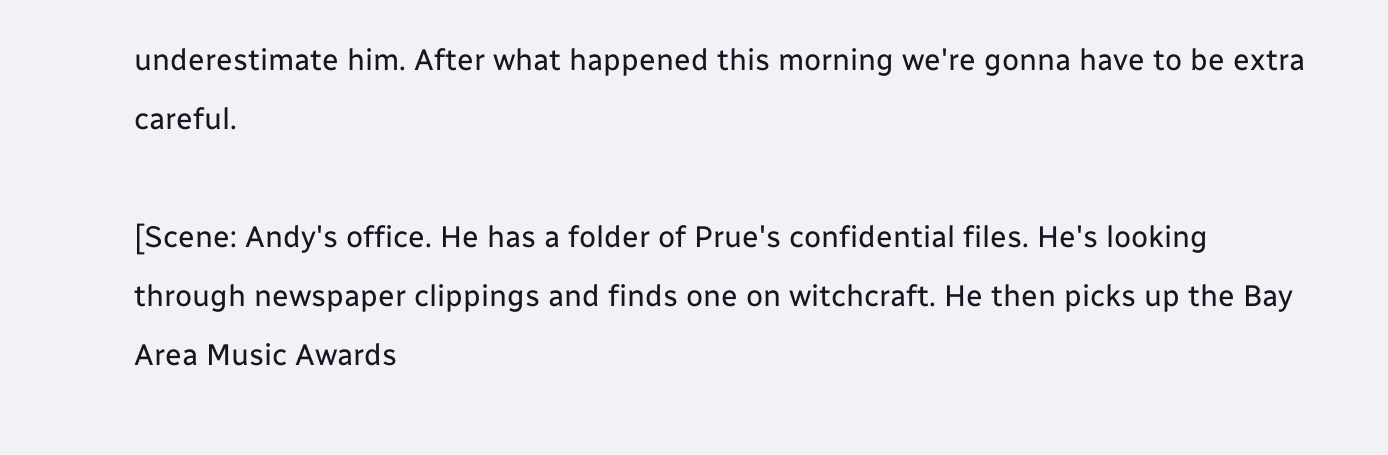underestimate him. After what happened this morning we're gonna have to be extra careful.

[Scene: Andy's office. He has a folder of Prue's confidential files. He's looking through newspaper clippings and finds one on witchcraft. He then picks up the Bay Area Music Awards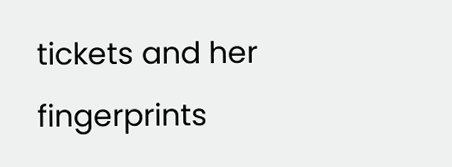tickets and her fingerprints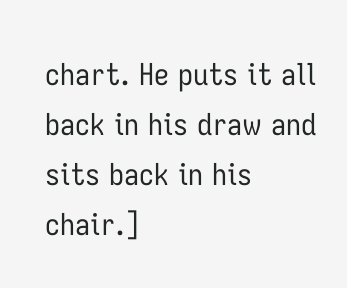chart. He puts it all back in his draw and sits back in his chair.]